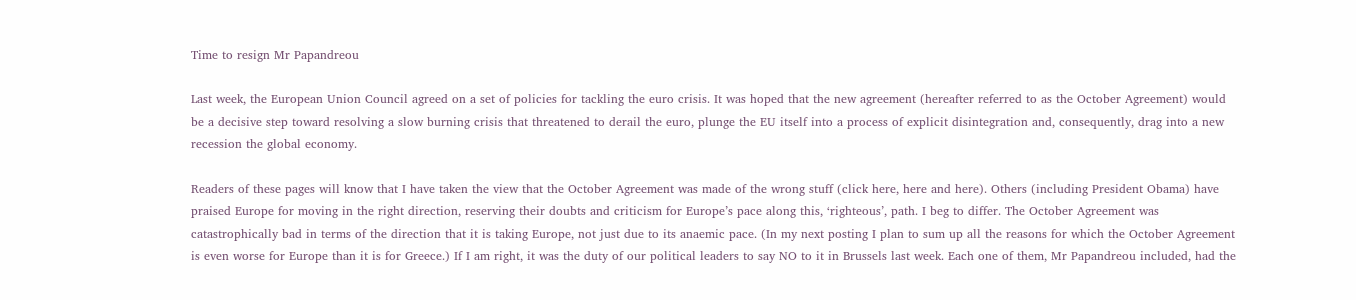Time to resign Mr Papandreou

Last week, the European Union Council agreed on a set of policies for tackling the euro crisis. It was hoped that the new agreement (hereafter referred to as the October Agreement) would be a decisive step toward resolving a slow burning crisis that threatened to derail the euro, plunge the EU itself into a process of explicit disintegration and, consequently, drag into a new recession the global economy.

Readers of these pages will know that I have taken the view that the October Agreement was made of the wrong stuff (click here, here and here). Others (including President Obama) have praised Europe for moving in the right direction, reserving their doubts and criticism for Europe’s pace along this, ‘righteous’, path. I beg to differ. The October Agreement was catastrophically bad in terms of the direction that it is taking Europe, not just due to its anaemic pace. (In my next posting I plan to sum up all the reasons for which the October Agreement is even worse for Europe than it is for Greece.) If I am right, it was the duty of our political leaders to say NO to it in Brussels last week. Each one of them, Mr Papandreou included, had the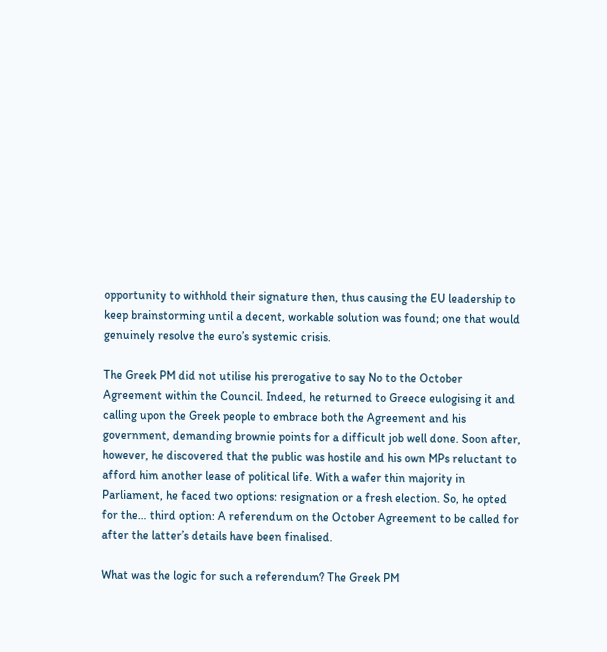opportunity to withhold their signature then, thus causing the EU leadership to keep brainstorming until a decent, workable solution was found; one that would genuinely resolve the euro’s systemic crisis.

The Greek PM did not utilise his prerogative to say No to the October Agreement within the Council. Indeed, he returned to Greece eulogising it and calling upon the Greek people to embrace both the Agreement and his government, demanding brownie points for a difficult job well done. Soon after, however, he discovered that the public was hostile and his own MPs reluctant to afford him another lease of political life. With a wafer thin majority in Parliament, he faced two options: resignation or a fresh election. So, he opted for the… third option: A referendum on the October Agreement to be called for after the latter’s details have been finalised.

What was the logic for such a referendum? The Greek PM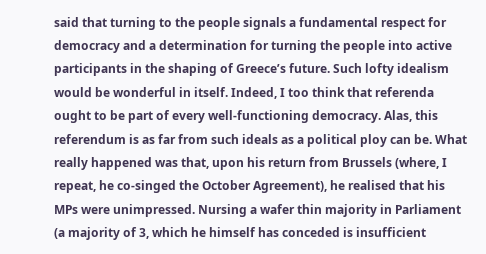said that turning to the people signals a fundamental respect for democracy and a determination for turning the people into active participants in the shaping of Greece’s future. Such lofty idealism would be wonderful in itself. Indeed, I too think that referenda ought to be part of every well-functioning democracy. Alas, this referendum is as far from such ideals as a political ploy can be. What really happened was that, upon his return from Brussels (where, I repeat, he co-singed the October Agreement), he realised that his MPs were unimpressed. Nursing a wafer thin majority in Parliament (a majority of 3, which he himself has conceded is insufficient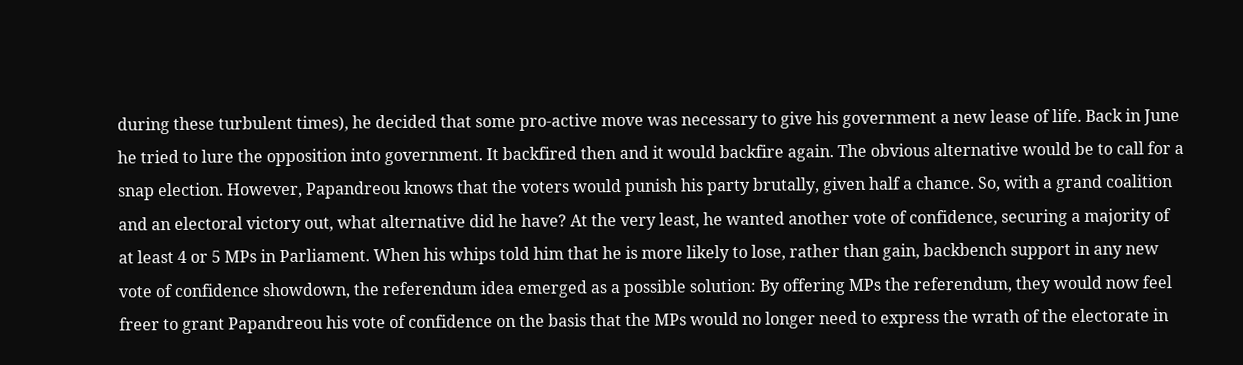during these turbulent times), he decided that some pro-active move was necessary to give his government a new lease of life. Back in June he tried to lure the opposition into government. It backfired then and it would backfire again. The obvious alternative would be to call for a snap election. However, Papandreou knows that the voters would punish his party brutally, given half a chance. So, with a grand coalition and an electoral victory out, what alternative did he have? At the very least, he wanted another vote of confidence, securing a majority of at least 4 or 5 MPs in Parliament. When his whips told him that he is more likely to lose, rather than gain, backbench support in any new vote of confidence showdown, the referendum idea emerged as a possible solution: By offering MPs the referendum, they would now feel freer to grant Papandreou his vote of confidence on the basis that the MPs would no longer need to express the wrath of the electorate in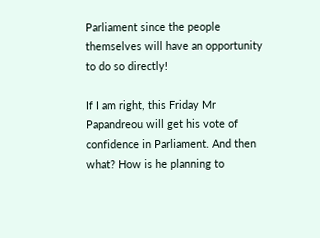Parliament since the people themselves will have an opportunity to do so directly!

If I am right, this Friday Mr Papandreou will get his vote of confidence in Parliament. And then what? How is he planning to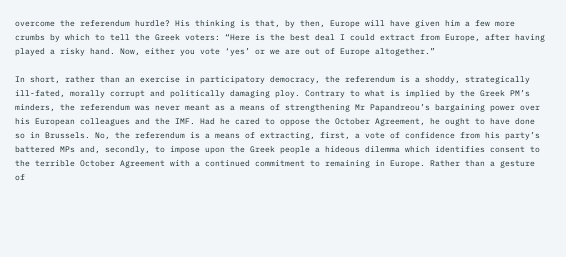overcome the referendum hurdle? His thinking is that, by then, Europe will have given him a few more crumbs by which to tell the Greek voters: “Here is the best deal I could extract from Europe, after having played a risky hand. Now, either you vote ‘yes’ or we are out of Europe altogether.”

In short, rather than an exercise in participatory democracy, the referendum is a shoddy, strategically ill-fated, morally corrupt and politically damaging ploy. Contrary to what is implied by the Greek PM’s  minders, the referendum was never meant as a means of strengthening Mr Papandreou’s bargaining power over his European colleagues and the IMF. Had he cared to oppose the October Agreement, he ought to have done so in Brussels. No, the referendum is a means of extracting, first, a vote of confidence from his party’s battered MPs and, secondly, to impose upon the Greek people a hideous dilemma which identifies consent to the terrible October Agreement with a continued commitment to remaining in Europe. Rather than a gesture of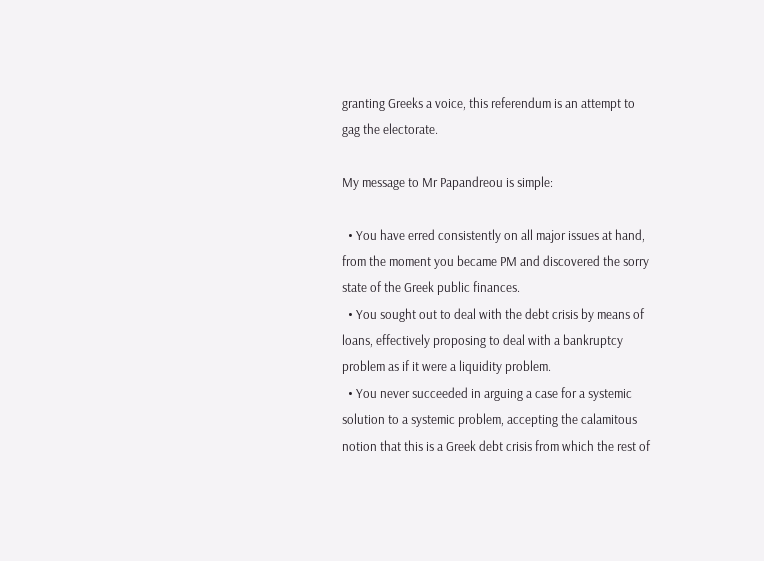granting Greeks a voice, this referendum is an attempt to gag the electorate.

My message to Mr Papandreou is simple:

  • You have erred consistently on all major issues at hand, from the moment you became PM and discovered the sorry state of the Greek public finances.
  • You sought out to deal with the debt crisis by means of loans, effectively proposing to deal with a bankruptcy problem as if it were a liquidity problem.
  • You never succeeded in arguing a case for a systemic solution to a systemic problem, accepting the calamitous notion that this is a Greek debt crisis from which the rest of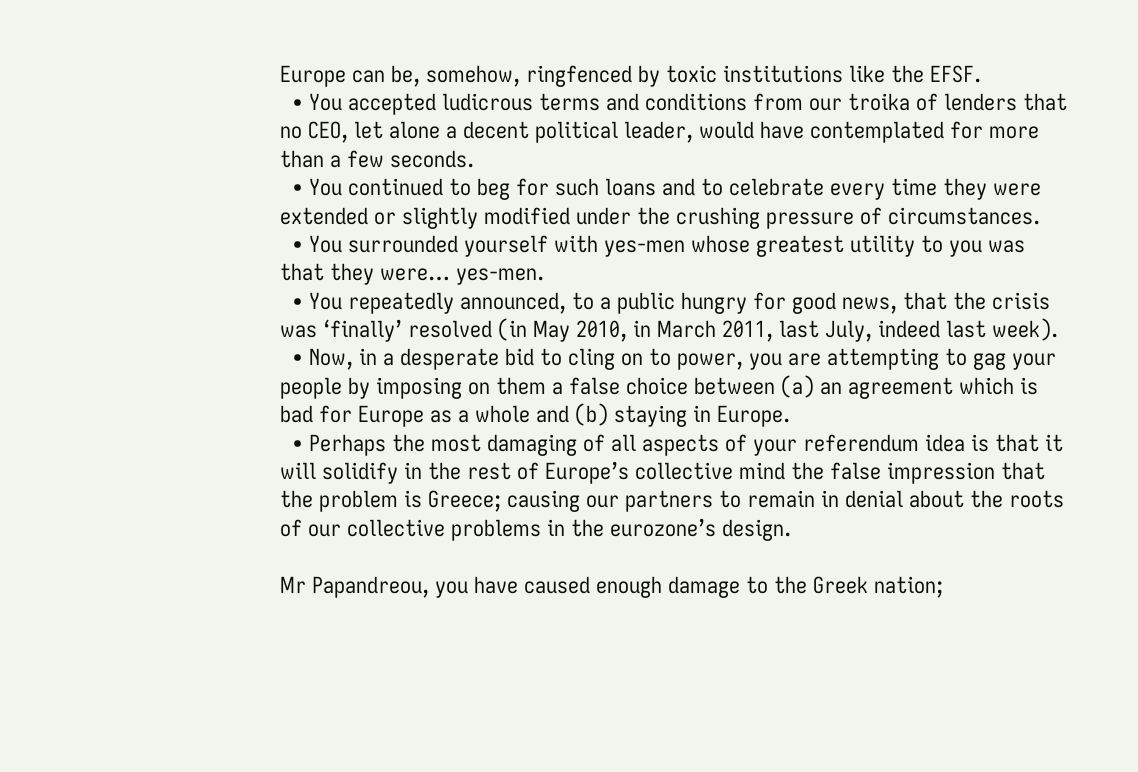Europe can be, somehow, ringfenced by toxic institutions like the EFSF.
  • You accepted ludicrous terms and conditions from our troika of lenders that no CEO, let alone a decent political leader, would have contemplated for more than a few seconds.
  • You continued to beg for such loans and to celebrate every time they were extended or slightly modified under the crushing pressure of circumstances.
  • You surrounded yourself with yes-men whose greatest utility to you was that they were… yes-men.
  • You repeatedly announced, to a public hungry for good news, that the crisis was ‘finally’ resolved (in May 2010, in March 2011, last July, indeed last week).
  • Now, in a desperate bid to cling on to power, you are attempting to gag your people by imposing on them a false choice between (a) an agreement which is bad for Europe as a whole and (b) staying in Europe.
  • Perhaps the most damaging of all aspects of your referendum idea is that it will solidify in the rest of Europe’s collective mind the false impression that the problem is Greece; causing our partners to remain in denial about the roots of our collective problems in the eurozone’s design.

Mr Papandreou, you have caused enough damage to the Greek nation;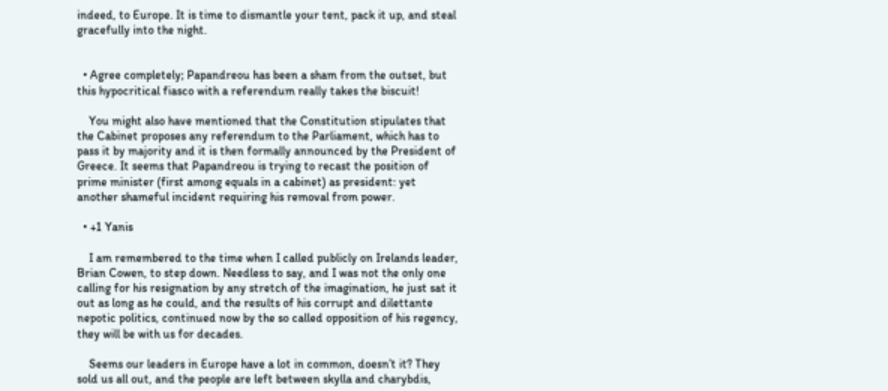indeed, to Europe. It is time to dismantle your tent, pack it up, and steal gracefully into the night.


  • Agree completely; Papandreou has been a sham from the outset, but this hypocritical fiasco with a referendum really takes the biscuit!

    You might also have mentioned that the Constitution stipulates that the Cabinet proposes any referendum to the Parliament, which has to pass it by majority and it is then formally announced by the President of Greece. It seems that Papandreou is trying to recast the position of prime minister (first among equals in a cabinet) as president: yet another shameful incident requiring his removal from power.

  • +1 Yanis

    I am remembered to the time when I called publicly on Irelands leader, Brian Cowen, to step down. Needless to say, and I was not the only one calling for his resignation by any stretch of the imagination, he just sat it out as long as he could, and the results of his corrupt and dilettante nepotic politics, continued now by the so called opposition of his regency, they will be with us for decades.

    Seems our leaders in Europe have a lot in common, doesn’t it? They sold us all out, and the people are left between skylla and charybdis,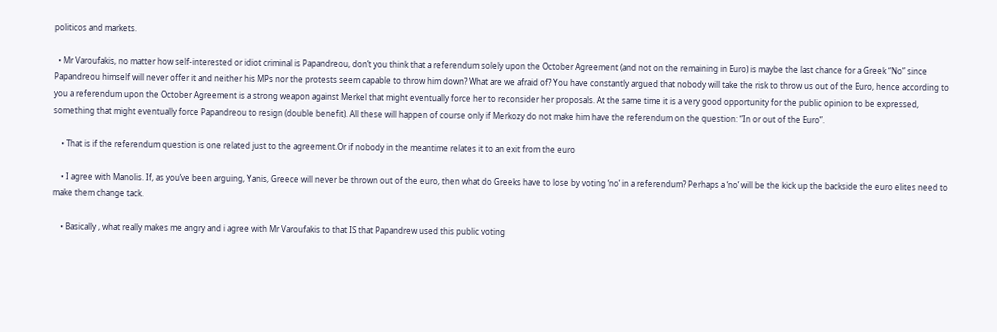politicos and markets.

  • Mr Varoufakis, no matter how self-interested or idiot criminal is Papandreou, don’t you think that a referendum solely upon the October Agreement (and not on the remaining in Euro) is maybe the last chance for a Greek “No” since Papandreou himself will never offer it and neither his MPs nor the protests seem capable to throw him down? What are we afraid of? You have constantly argued that nobody will take the risk to throw us out of the Euro, hence according to you a referendum upon the October Agreement is a strong weapon against Merkel that might eventually force her to reconsider her proposals. At the same time it is a very good opportunity for the public opinion to be expressed, something that might eventually force Papandreou to resign (double benefit). All these will happen of course only if Merkozy do not make him have the referendum on the question: “In or out of the Euro”.

    • That is if the referendum question is one related just to the agreement.Or if nobody in the meantime relates it to an exit from the euro

    • I agree with Manolis. If, as you’ve been arguing, Yanis, Greece will never be thrown out of the euro, then what do Greeks have to lose by voting ‘no’ in a referendum? Perhaps a ‘no’ will be the kick up the backside the euro elites need to make them change tack.

    • Basically , what really makes me angry and i agree with Mr Varoufakis to that IS that Papandrew used this public voting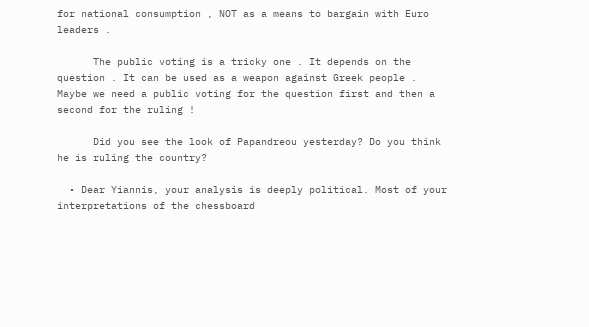for national consumption , NOT as a means to bargain with Euro leaders .

      The public voting is a tricky one . It depends on the question . It can be used as a weapon against Greek people . Maybe we need a public voting for the question first and then a second for the ruling !

      Did you see the look of Papandreou yesterday? Do you think he is ruling the country?

  • Dear Yiannis, your analysis is deeply political. Most of your interpretations of the chessboard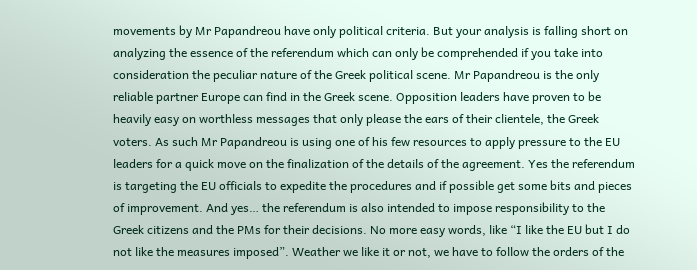movements by Mr Papandreou have only political criteria. But your analysis is falling short on analyzing the essence of the referendum which can only be comprehended if you take into consideration the peculiar nature of the Greek political scene. Mr Papandreou is the only reliable partner Europe can find in the Greek scene. Opposition leaders have proven to be heavily easy on worthless messages that only please the ears of their clientele, the Greek voters. As such Mr Papandreou is using one of his few resources to apply pressure to the EU leaders for a quick move on the finalization of the details of the agreement. Yes the referendum is targeting the EU officials to expedite the procedures and if possible get some bits and pieces of improvement. And yes… the referendum is also intended to impose responsibility to the Greek citizens and the PMs for their decisions. No more easy words, like “I like the EU but I do not like the measures imposed”. Weather we like it or not, we have to follow the orders of the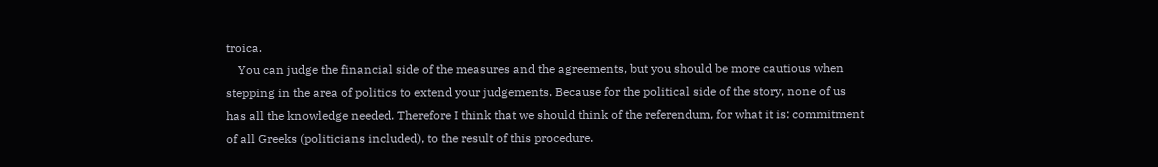troica.
    You can judge the financial side of the measures and the agreements, but you should be more cautious when stepping in the area of politics to extend your judgements. Because for the political side of the story, none of us has all the knowledge needed. Therefore I think that we should think of the referendum, for what it is: commitment of all Greeks (politicians included), to the result of this procedure.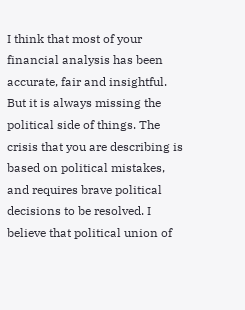I think that most of your financial analysis has been accurate, fair and insightful. But it is always missing the political side of things. The crisis that you are describing is based on political mistakes, and requires brave political decisions to be resolved. I believe that political union of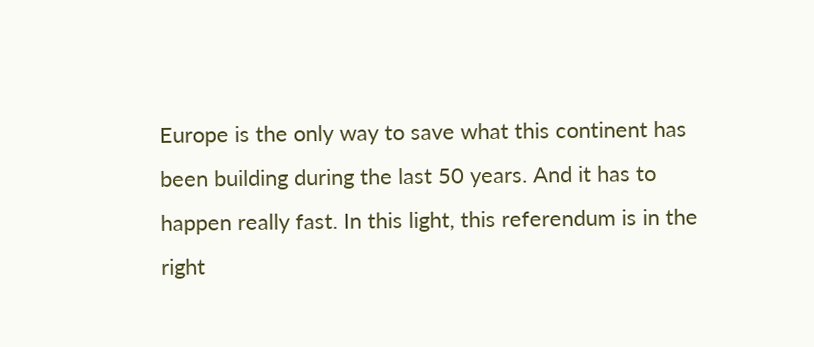Europe is the only way to save what this continent has been building during the last 50 years. And it has to happen really fast. In this light, this referendum is in the right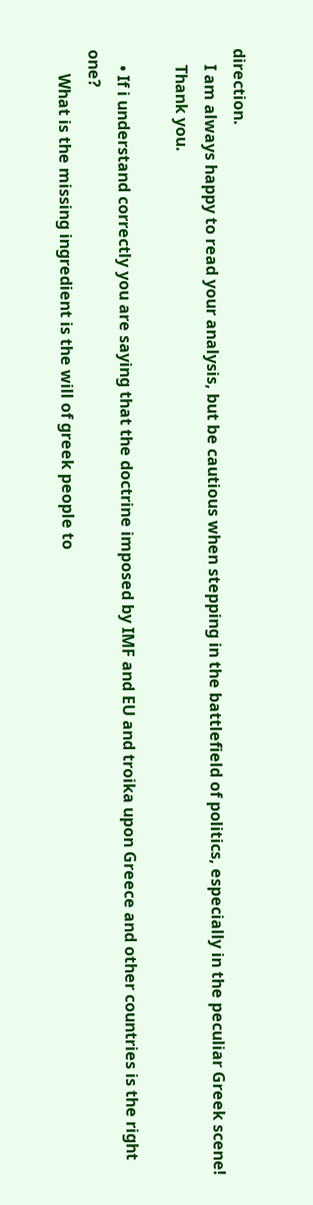direction.
    I am always happy to read your analysis, but be cautious when stepping in the battlefield of politics, especially in the peculiar Greek scene!
    Thank you.

    • If i understand correctly you are saying that the doctrine imposed by IMF and EU and troika upon Greece and other countries is the right one?
      What is the missing ingredient is the will of greek people to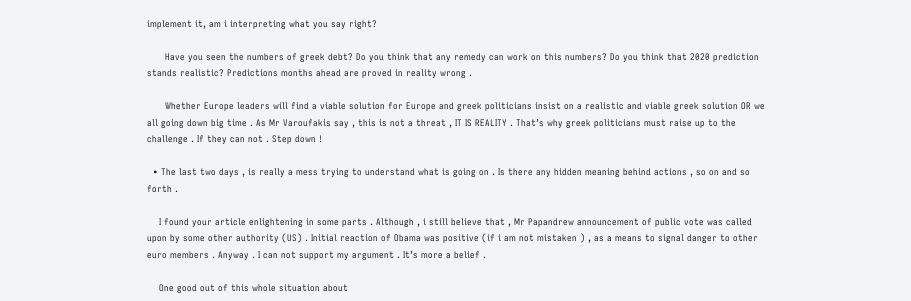implement it, am i interpreting what you say right?

      Have you seen the numbers of greek debt? Do you think that any remedy can work on this numbers? Do you think that 2020 prediction stands realistic? Predictions months ahead are proved in reality wrong .

      Whether Europe leaders will find a viable solution for Europe and greek politicians insist on a realistic and viable greek solution OR we all going down big time . As Mr Varoufakis say , this is not a threat , IT IS REALITY . That’s why greek politicians must raise up to the challenge . If they can not . Step down !

  • The last two days , is really a mess trying to understand what is going on . Is there any hidden meaning behind actions , so on and so forth .

    I found your article enlightening in some parts . Although , i still believe that , Mr Papandrew announcement of public vote was called upon by some other authority (US) . Initial reaction of Obama was positive (if i am not mistaken ) , as a means to signal danger to other euro members . Anyway . I can not support my argument . It’s more a belief .

    One good out of this whole situation about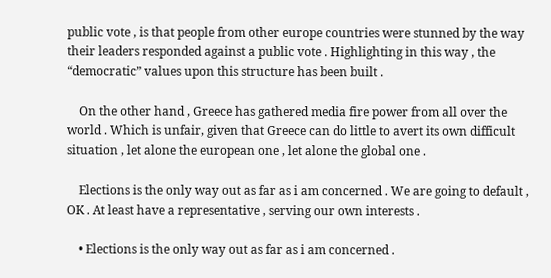public vote , is that people from other europe countries were stunned by the way their leaders responded against a public vote . Highlighting in this way , the “democratic” values upon this structure has been built .

    On the other hand , Greece has gathered media fire power from all over the world . Which is unfair, given that Greece can do little to avert its own difficult situation , let alone the european one , let alone the global one .

    Elections is the only way out as far as i am concerned . We are going to default , OK . At least have a representative , serving our own interests .

    • Elections is the only way out as far as i am concerned .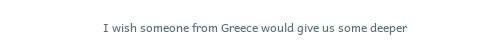I wish someone from Greece would give us some deeper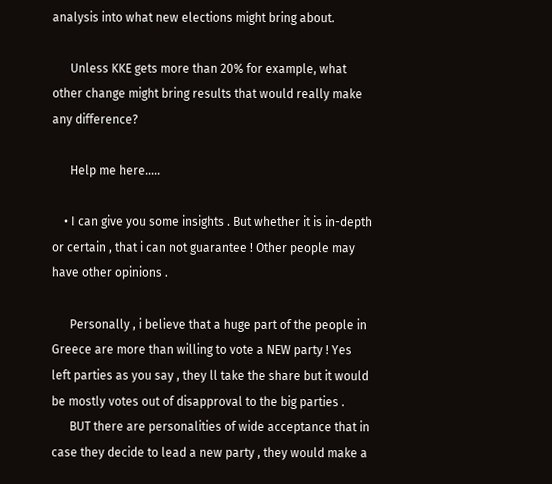analysis into what new elections might bring about.

      Unless KKE gets more than 20% for example, what other change might bring results that would really make any difference?

      Help me here…..

    • I can give you some insights . But whether it is in-depth or certain , that i can not guarantee ! Other people may have other opinions .

      Personally , i believe that a huge part of the people in Greece are more than willing to vote a NEW party ! Yes left parties as you say , they ll take the share but it would be mostly votes out of disapproval to the big parties .
      BUT there are personalities of wide acceptance that in case they decide to lead a new party , they would make a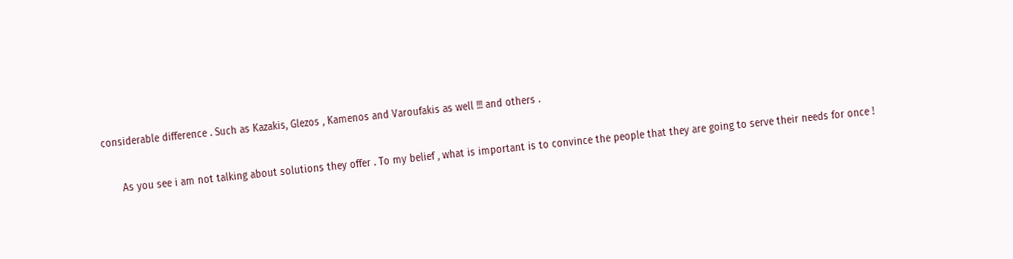considerable difference . Such as Kazakis, Glezos , Kamenos and Varoufakis as well !!! and others .

      As you see i am not talking about solutions they offer . To my belief , what is important is to convince the people that they are going to serve their needs for once !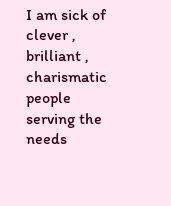I am sick of clever , brilliant , charismatic people serving the needs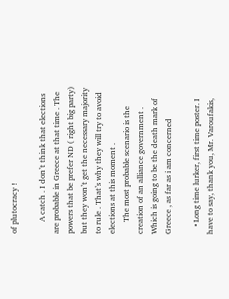of plutocracy !

      A catch . I don’t think that elections are probable in Greece at that time . The powers that be prefer ND ( right big party) but they won’t get the necessary majority to rule . That’s why they will try to avoid elections at this moment .
      The most probable scenario is the creation of an alliance government . Which is going to be the death mark of Greece , as far as i am concerned

    • Long time lurker, first time poster. I have to say, thank you, Mr. Varoufakis,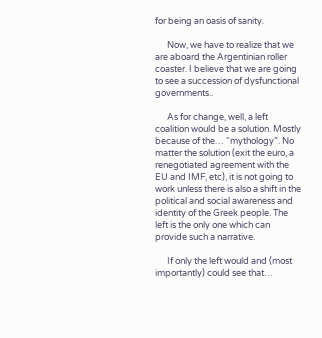for being an oasis of sanity.

      Now, we have to realize that we are aboard the Argentinian roller coaster. I believe that we are going to see a succession of dysfunctional governments..

      As for change, well, a left coalition would be a solution. Mostly because of the… “mythology”. No matter the solution (exit the euro, a renegotiated agreement with the EU and IMF, etc), it is not going to work unless there is also a shift in the political and social awareness and identity of the Greek people. The left is the only one which can provide such a narrative.

      If only the left would and (most importantly) could see that…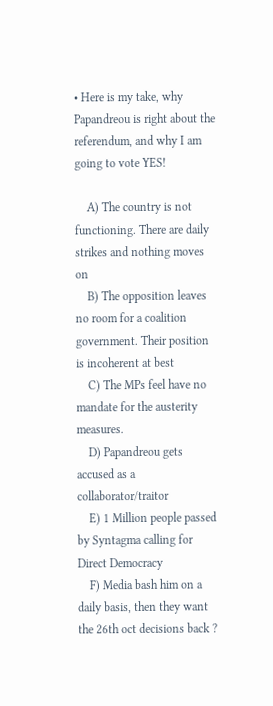• Here is my take, why Papandreou is right about the referendum, and why I am going to vote YES!

    A) The country is not functioning. There are daily strikes and nothing moves on
    B) The opposition leaves no room for a coalition government. Their position is incoherent at best
    C) The MPs feel have no mandate for the austerity measures.
    D) Papandreou gets accused as a collaborator/traitor
    E) 1 Million people passed by Syntagma calling for Direct Democracy
    F) Media bash him on a daily basis, then they want the 26th oct decisions back ?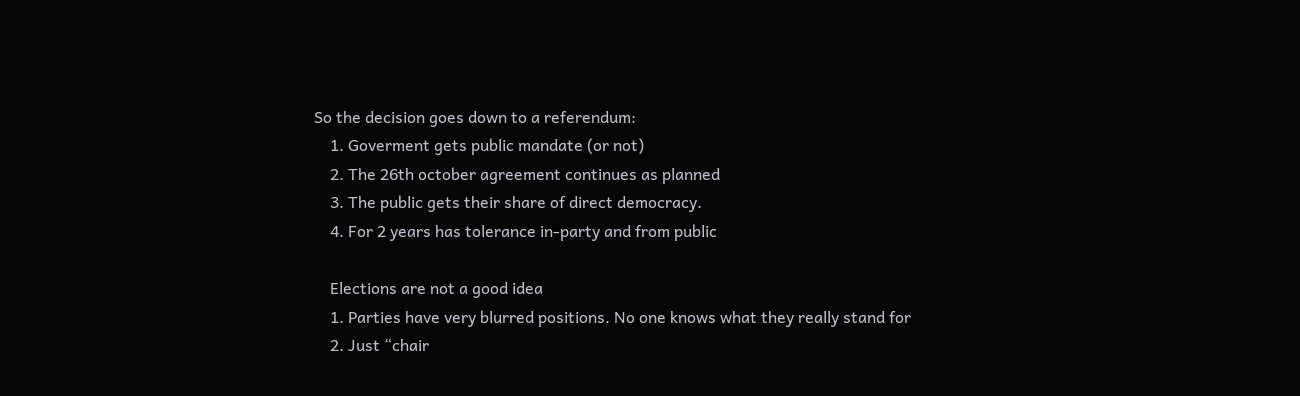So the decision goes down to a referendum:
    1. Goverment gets public mandate (or not)
    2. The 26th october agreement continues as planned
    3. The public gets their share of direct democracy.
    4. For 2 years has tolerance in-party and from public

    Elections are not a good idea
    1. Parties have very blurred positions. No one knows what they really stand for
    2. Just “chair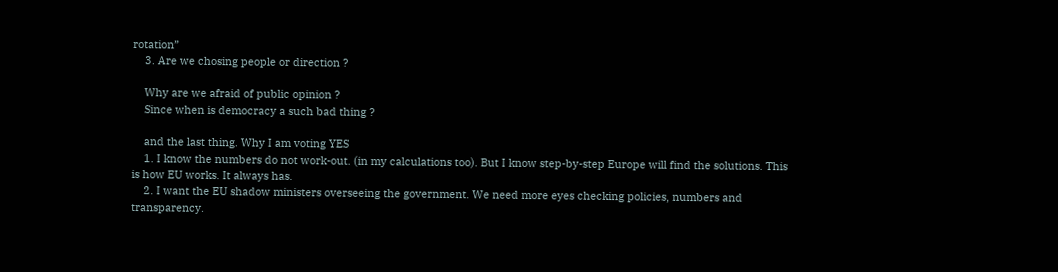rotation”
    3. Are we chosing people or direction ?

    Why are we afraid of public opinion ?
    Since when is democracy a such bad thing ?

    and the last thing. Why I am voting YES
    1. I know the numbers do not work-out. (in my calculations too). But I know step-by-step Europe will find the solutions. This is how EU works. It always has.
    2. I want the EU shadow ministers overseeing the government. We need more eyes checking policies, numbers and transparency.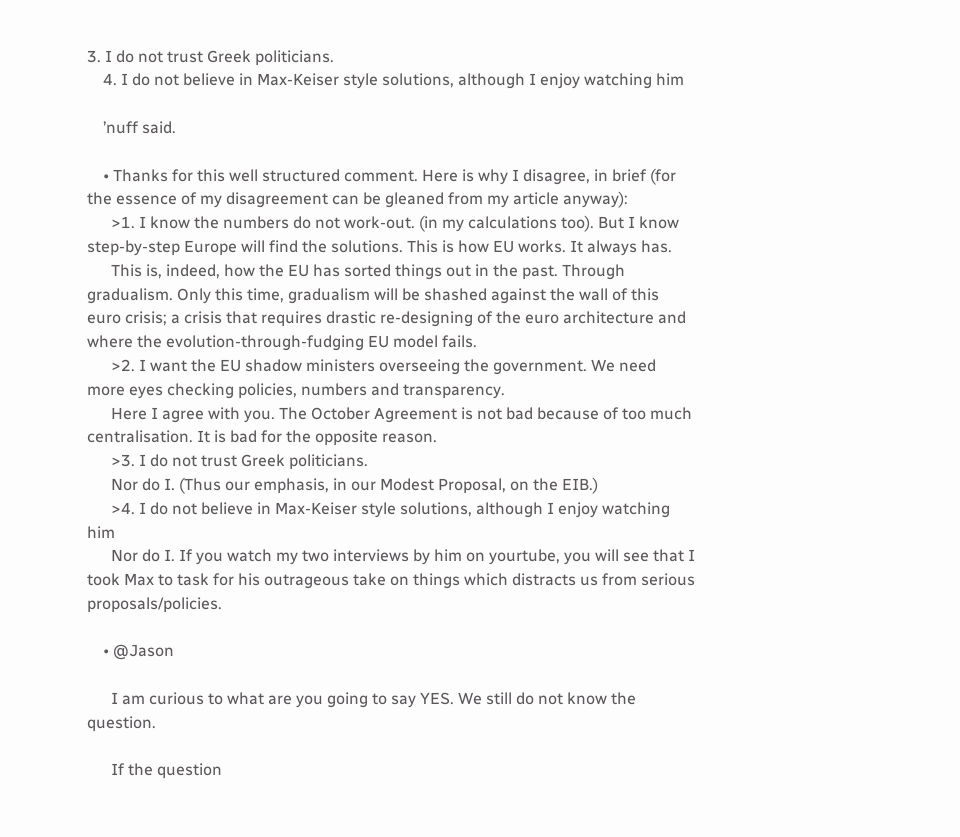3. I do not trust Greek politicians.
    4. I do not believe in Max-Keiser style solutions, although I enjoy watching him

    ’nuff said.

    • Thanks for this well structured comment. Here is why I disagree, in brief (for the essence of my disagreement can be gleaned from my article anyway):
      >1. I know the numbers do not work-out. (in my calculations too). But I know step-by-step Europe will find the solutions. This is how EU works. It always has.
      This is, indeed, how the EU has sorted things out in the past. Through gradualism. Only this time, gradualism will be shashed against the wall of this euro crisis; a crisis that requires drastic re-designing of the euro architecture and where the evolution-through-fudging EU model fails.
      >2. I want the EU shadow ministers overseeing the government. We need more eyes checking policies, numbers and transparency.
      Here I agree with you. The October Agreement is not bad because of too much centralisation. It is bad for the opposite reason.
      >3. I do not trust Greek politicians.
      Nor do I. (Thus our emphasis, in our Modest Proposal, on the EIB.)
      >4. I do not believe in Max-Keiser style solutions, although I enjoy watching him
      Nor do I. If you watch my two interviews by him on yourtube, you will see that I took Max to task for his outrageous take on things which distracts us from serious proposals/policies.

    • @Jason

      I am curious to what are you going to say YES. We still do not know the question.

      If the question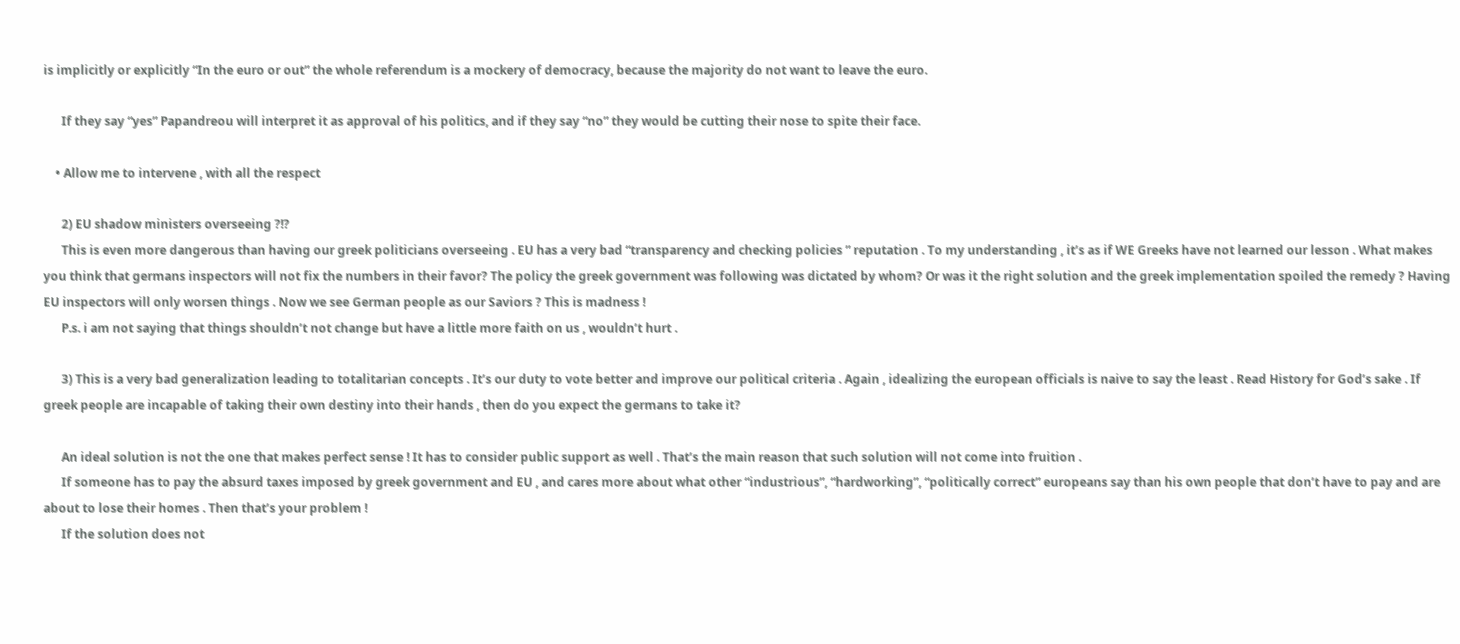is implicitly or explicitly “In the euro or out” the whole referendum is a mockery of democracy, because the majority do not want to leave the euro.

      If they say “yes” Papandreou will interpret it as approval of his politics, and if they say “no” they would be cutting their nose to spite their face.

    • Allow me to intervene , with all the respect

      2) EU shadow ministers overseeing ?!?
      This is even more dangerous than having our greek politicians overseeing . EU has a very bad “transparency and checking policies ” reputation . To my understanding , it’s as if WE Greeks have not learned our lesson . What makes you think that germans inspectors will not fix the numbers in their favor? The policy the greek government was following was dictated by whom? Or was it the right solution and the greek implementation spoiled the remedy ? Having EU inspectors will only worsen things . Now we see German people as our Saviors ? This is madness !
      P.s. i am not saying that things shouldn’t not change but have a little more faith on us , wouldn’t hurt .

      3) This is a very bad generalization leading to totalitarian concepts . It’s our duty to vote better and improve our political criteria . Again , idealizing the european officials is naive to say the least . Read History for God’s sake . If greek people are incapable of taking their own destiny into their hands , then do you expect the germans to take it?

      An ideal solution is not the one that makes perfect sense ! It has to consider public support as well . That’s the main reason that such solution will not come into fruition .
      If someone has to pay the absurd taxes imposed by greek government and EU , and cares more about what other “industrious”, “hardworking”, “politically correct” europeans say than his own people that don’t have to pay and are about to lose their homes . Then that’s your problem !
      If the solution does not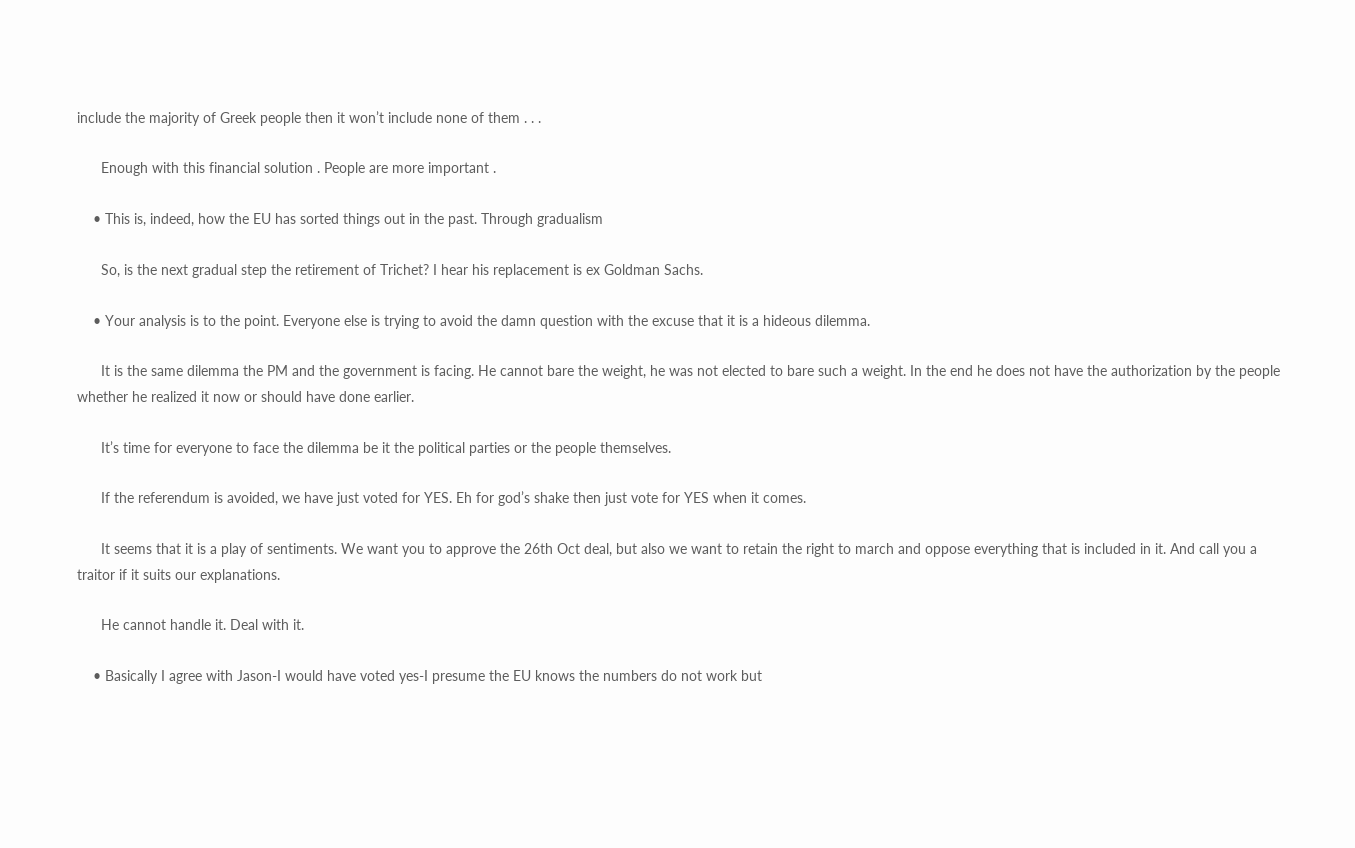include the majority of Greek people then it won’t include none of them . . .

      Enough with this financial solution . People are more important .

    • This is, indeed, how the EU has sorted things out in the past. Through gradualism

      So, is the next gradual step the retirement of Trichet? I hear his replacement is ex Goldman Sachs.

    • Your analysis is to the point. Everyone else is trying to avoid the damn question with the excuse that it is a hideous dilemma.

      It is the same dilemma the PM and the government is facing. He cannot bare the weight, he was not elected to bare such a weight. In the end he does not have the authorization by the people whether he realized it now or should have done earlier.

      It’s time for everyone to face the dilemma be it the political parties or the people themselves.

      If the referendum is avoided, we have just voted for YES. Eh for god’s shake then just vote for YES when it comes.

      It seems that it is a play of sentiments. We want you to approve the 26th Oct deal, but also we want to retain the right to march and oppose everything that is included in it. And call you a traitor if it suits our explanations.

      He cannot handle it. Deal with it.

    • Basically I agree with Jason-I would have voted yes-I presume the EU knows the numbers do not work but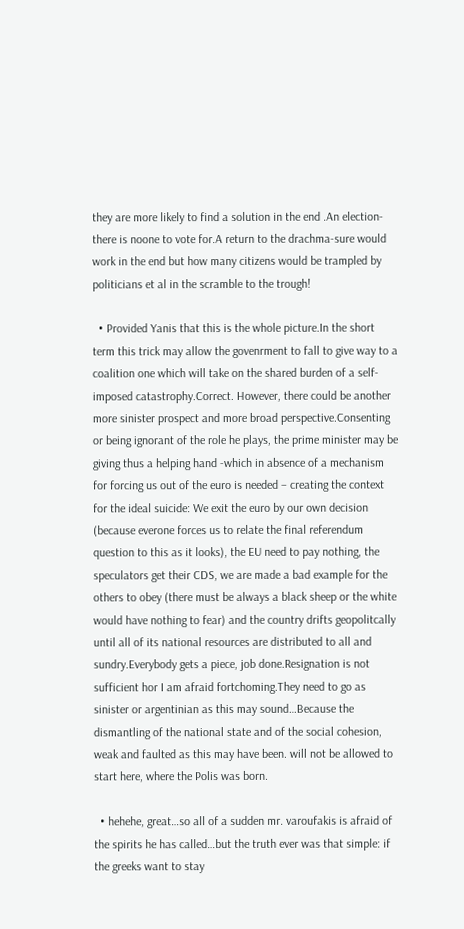they are more likely to find a solution in the end .An election-there is noone to vote for.A return to the drachma-sure would work in the end but how many citizens would be trampled by politicians et al in the scramble to the trough!

  • Provided Yanis that this is the whole picture.In the short term this trick may allow the govenrment to fall to give way to a coalition one which will take on the shared burden of a self-imposed catastrophy.Correct. However, there could be another more sinister prospect and more broad perspective.Consenting or being ignorant of the role he plays, the prime minister may be giving thus a helping hand -which in absence of a mechanism for forcing us out of the euro is needed – creating the context for the ideal suicide: We exit the euro by our own decision (because everone forces us to relate the final referendum question to this as it looks), the EU need to pay nothing, the speculators get their CDS, we are made a bad example for the others to obey (there must be always a black sheep or the white would have nothing to fear) and the country drifts geopolitcally until all of its national resources are distributed to all and sundry.Everybody gets a piece, job done.Resignation is not sufficient hor I am afraid fortchoming.They need to go as sinister or argentinian as this may sound…Because the dismantling of the national state and of the social cohesion, weak and faulted as this may have been. will not be allowed to start here, where the Polis was born.

  • hehehe, great…so all of a sudden mr. varoufakis is afraid of the spirits he has called…but the truth ever was that simple: if the greeks want to stay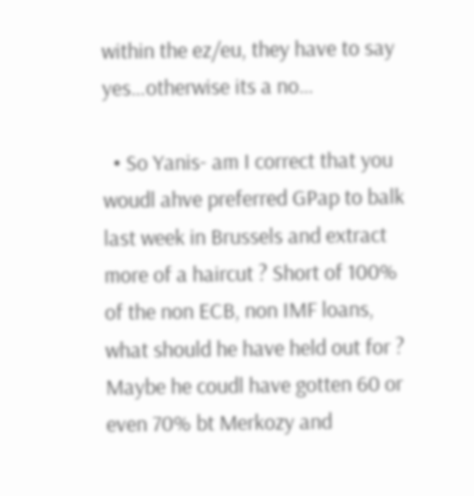within the ez/eu, they have to say yes…otherwise its a no…

  • So Yanis- am I correct that you woudl ahve preferred GPap to balk last week in Brussels and extract more of a haircut ? Short of 100% of the non ECB, non IMF loans, what should he have held out for ? Maybe he coudl have gotten 60 or even 70% bt Merkozy and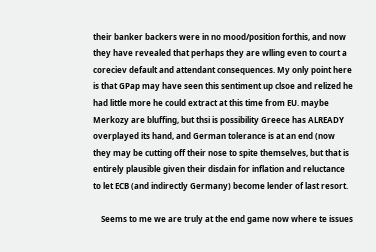their banker backers were in no mood/position forthis, and now they have revealed that perhaps they are wlling even to court a coreciev default and attendant consequences. My only point here is that GPap may have seen this sentiment up clsoe and relized he had little more he could extract at this time from EU. maybe Merkozy are bluffing, but thsi is possibility Greece has ALREADY overplayed its hand, and German tolerance is at an end (now they may be cutting off their nose to spite themselves, but that is entirely plausible given their disdain for inflation and reluctance to let ECB (and indirectly Germany) become lender of last resort.

    Seems to me we are truly at the end game now where te issues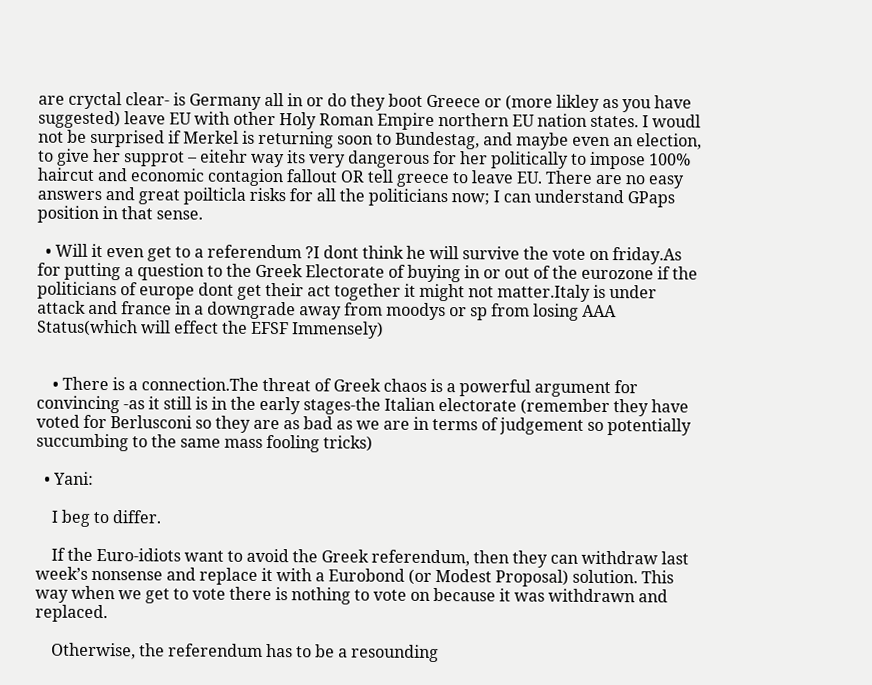are cryctal clear- is Germany all in or do they boot Greece or (more likley as you have suggested) leave EU with other Holy Roman Empire northern EU nation states. I woudl not be surprised if Merkel is returning soon to Bundestag, and maybe even an election, to give her supprot – eitehr way its very dangerous for her politically to impose 100% haircut and economic contagion fallout OR tell greece to leave EU. There are no easy answers and great poilticla risks for all the politicians now; I can understand GPaps position in that sense.

  • Will it even get to a referendum ?I dont think he will survive the vote on friday.As for putting a question to the Greek Electorate of buying in or out of the eurozone if the politicians of europe dont get their act together it might not matter.Italy is under attack and france in a downgrade away from moodys or sp from losing AAA Status(which will effect the EFSF Immensely)


    • There is a connection.The threat of Greek chaos is a powerful argument for convincing -as it still is in the early stages-the Italian electorate (remember they have voted for Berlusconi so they are as bad as we are in terms of judgement so potentially succumbing to the same mass fooling tricks)

  • Yani:

    I beg to differ.

    If the Euro-idiots want to avoid the Greek referendum, then they can withdraw last week’s nonsense and replace it with a Eurobond (or Modest Proposal) solution. This way when we get to vote there is nothing to vote on because it was withdrawn and replaced.

    Otherwise, the referendum has to be a resounding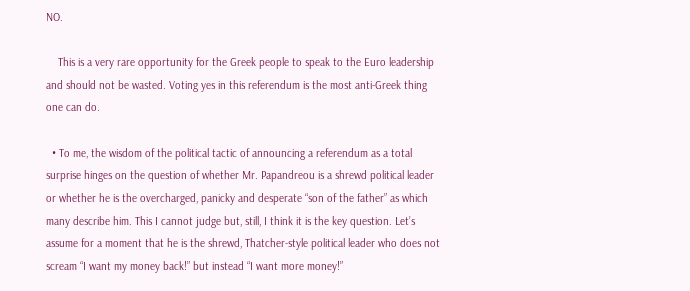NO.

    This is a very rare opportunity for the Greek people to speak to the Euro leadership and should not be wasted. Voting yes in this referendum is the most anti-Greek thing one can do.

  • To me, the wisdom of the political tactic of announcing a referendum as a total surprise hinges on the question of whether Mr. Papandreou is a shrewd political leader or whether he is the overcharged, panicky and desperate “son of the father” as which many describe him. This I cannot judge but, still, I think it is the key question. Let’s assume for a moment that he is the shrewd, Thatcher-style political leader who does not scream “I want my money back!” but instead “I want more money!”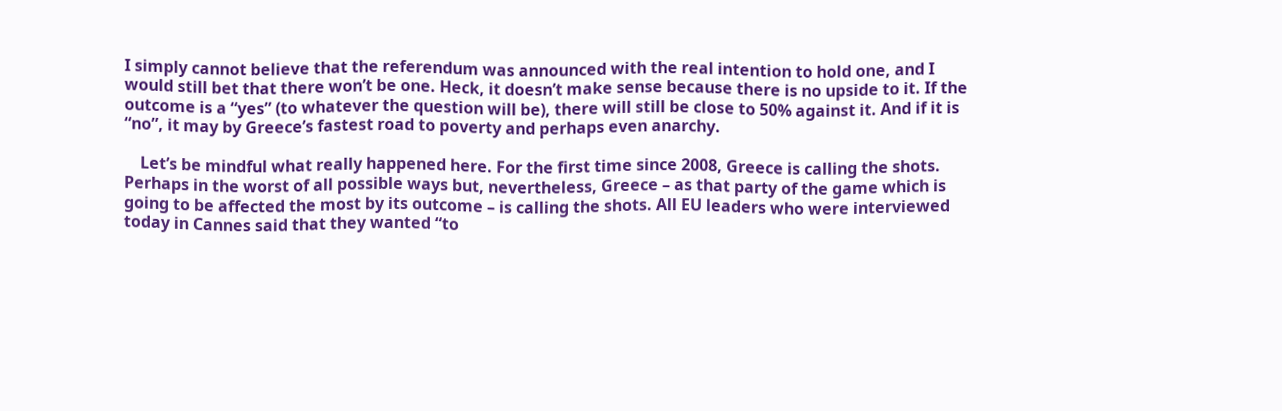I simply cannot believe that the referendum was announced with the real intention to hold one, and I would still bet that there won’t be one. Heck, it doesn’t make sense because there is no upside to it. If the outcome is a “yes” (to whatever the question will be), there will still be close to 50% against it. And if it is “no”, it may by Greece’s fastest road to poverty and perhaps even anarchy.

    Let’s be mindful what really happened here. For the first time since 2008, Greece is calling the shots. Perhaps in the worst of all possible ways but, nevertheless, Greece – as that party of the game which is going to be affected the most by its outcome – is calling the shots. All EU leaders who were interviewed today in Cannes said that they wanted “to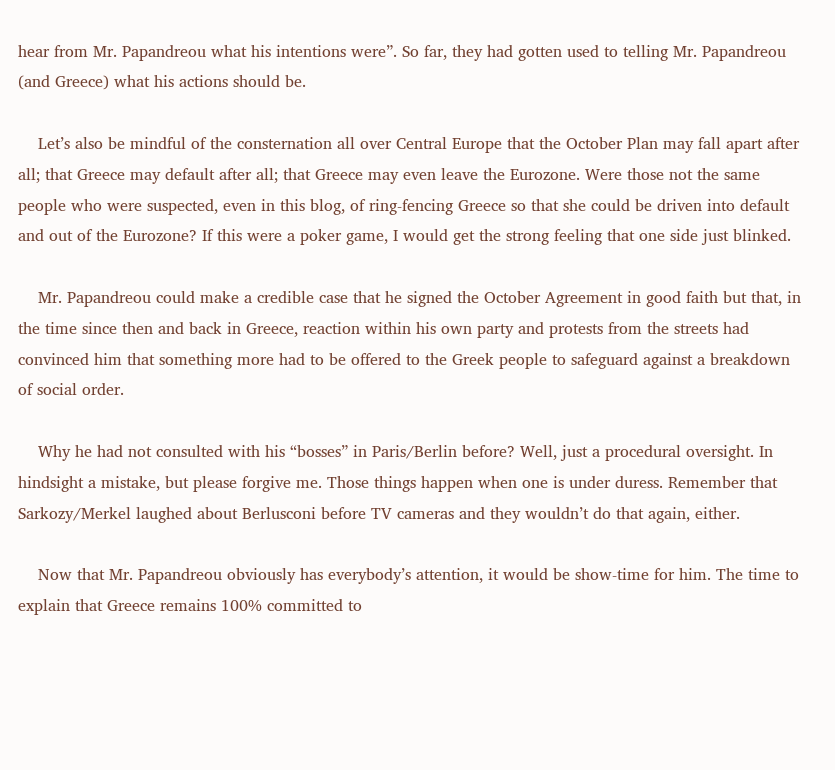hear from Mr. Papandreou what his intentions were”. So far, they had gotten used to telling Mr. Papandreou (and Greece) what his actions should be.

    Let’s also be mindful of the consternation all over Central Europe that the October Plan may fall apart after all; that Greece may default after all; that Greece may even leave the Eurozone. Were those not the same people who were suspected, even in this blog, of ring-fencing Greece so that she could be driven into default and out of the Eurozone? If this were a poker game, I would get the strong feeling that one side just blinked.

    Mr. Papandreou could make a credible case that he signed the October Agreement in good faith but that, in the time since then and back in Greece, reaction within his own party and protests from the streets had convinced him that something more had to be offered to the Greek people to safeguard against a breakdown of social order.

    Why he had not consulted with his “bosses” in Paris/Berlin before? Well, just a procedural oversight. In hindsight a mistake, but please forgive me. Those things happen when one is under duress. Remember that Sarkozy/Merkel laughed about Berlusconi before TV cameras and they wouldn’t do that again, either.

    Now that Mr. Papandreou obviously has everybody’s attention, it would be show-time for him. The time to explain that Greece remains 100% committed to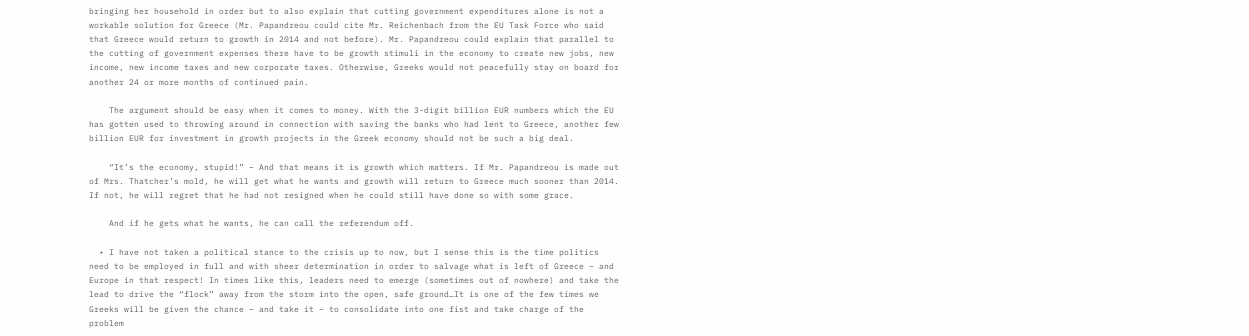bringing her household in order but to also explain that cutting government expenditures alone is not a workable solution for Greece (Mr. Papandreou could cite Mr. Reichenbach from the EU Task Force who said that Greece would return to growth in 2014 and not before). Mr. Papandreou could explain that parallel to the cutting of government expenses there have to be growth stimuli in the economy to create new jobs, new income, new income taxes and new corporate taxes. Otherwise, Greeks would not peacefully stay on board for another 24 or more months of continued pain.

    The argument should be easy when it comes to money. With the 3-digit billion EUR numbers which the EU has gotten used to throwing around in connection with saving the banks who had lent to Greece, another few billion EUR for investment in growth projects in the Greek economy should not be such a big deal.

    “It’s the economy, stupid!” – And that means it is growth which matters. If Mr. Papandreou is made out of Mrs. Thatcher’s mold, he will get what he wants and growth will return to Greece much sooner than 2014. If not, he will regret that he had not resigned when he could still have done so with some grace.

    And if he gets what he wants, he can call the referendum off.

  • I have not taken a political stance to the crisis up to now, but I sense this is the time politics need to be employed in full and with sheer determination in order to salvage what is left of Greece – and Europe in that respect! In times like this, leaders need to emerge (sometimes out of nowhere) and take the lead to drive the “flock” away from the storm into the open, safe ground…It is one of the few times we Greeks will be given the chance – and take it – to consolidate into one fist and take charge of the problem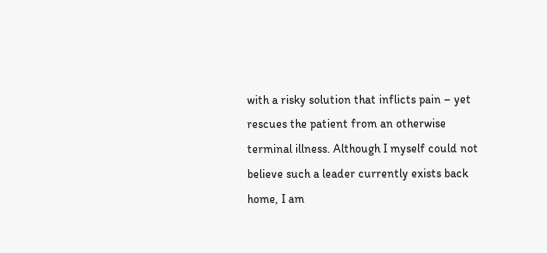with a risky solution that inflicts pain – yet rescues the patient from an otherwise terminal illness. Although I myself could not believe such a leader currently exists back home, I am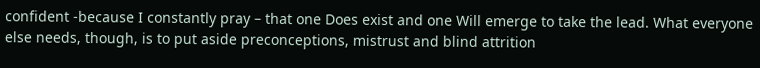confident -because I constantly pray – that one Does exist and one Will emerge to take the lead. What everyone else needs, though, is to put aside preconceptions, mistrust and blind attrition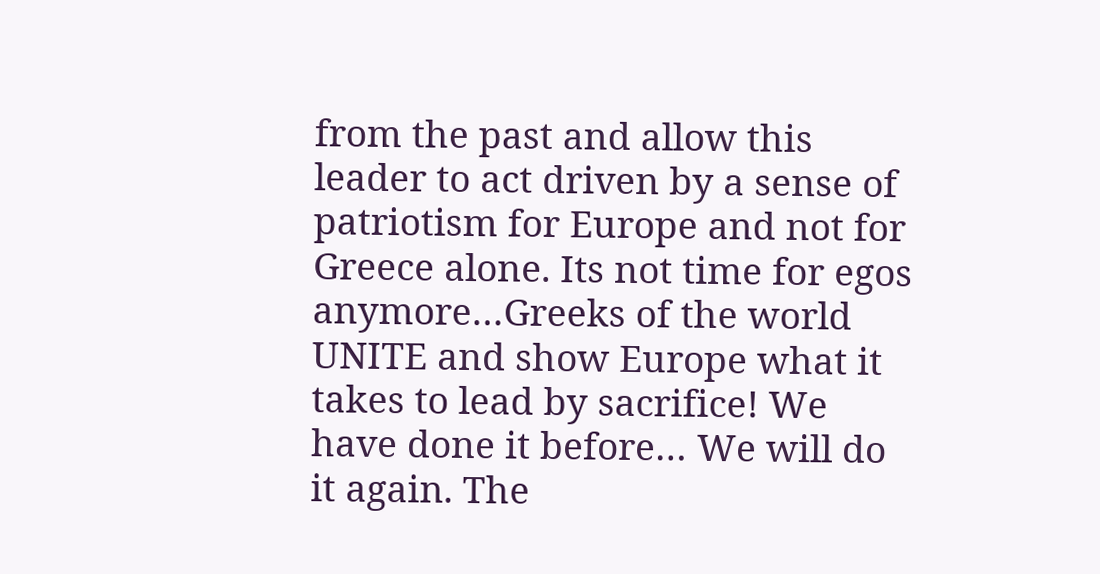from the past and allow this leader to act driven by a sense of patriotism for Europe and not for Greece alone. Its not time for egos anymore…Greeks of the world UNITE and show Europe what it takes to lead by sacrifice! We have done it before… We will do it again. The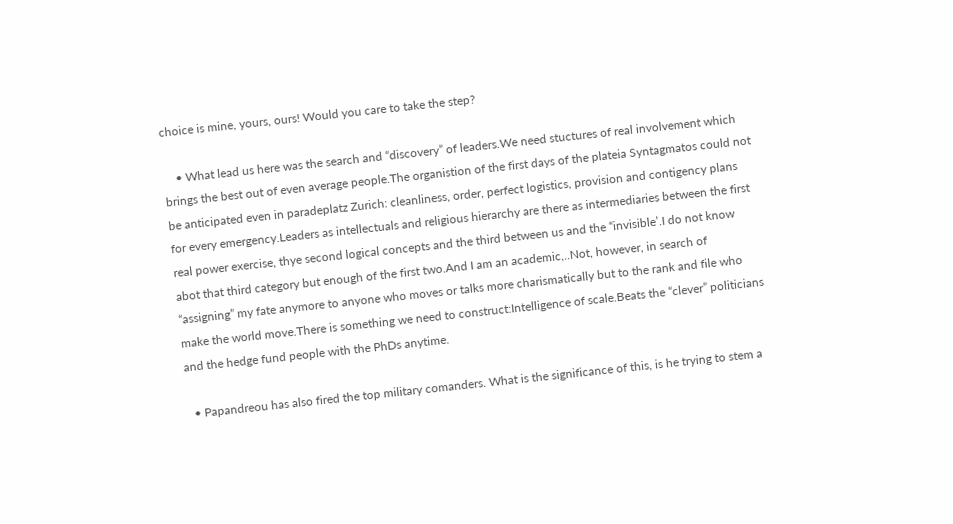choice is mine, yours, ours! Would you care to take the step?

    • What lead us here was the search and “discovery” of leaders.We need stuctures of real involvement which brings the best out of even average people.The organistion of the first days of the plateia Syntagmatos could not be anticipated even in paradeplatz Zurich: cleanliness, order, perfect logistics, provision and contigency plans for every emergency.Leaders as intellectuals and religious hierarchy are there as intermediaries between the first real power exercise, thye second logical concepts and the third between us and the “invisible’.I do not know abot that third category but enough of the first two.And I am an academic,..Not, however, in search of “assigning” my fate anymore to anyone who moves or talks more charismatically but to the rank and file who make the world move.There is something we need to construct:Intelligence of scale.Beats the “clever” politicians and the hedge fund people with the PhDs anytime.

  • Papandreou has also fired the top military comanders. What is the significance of this, is he trying to stem a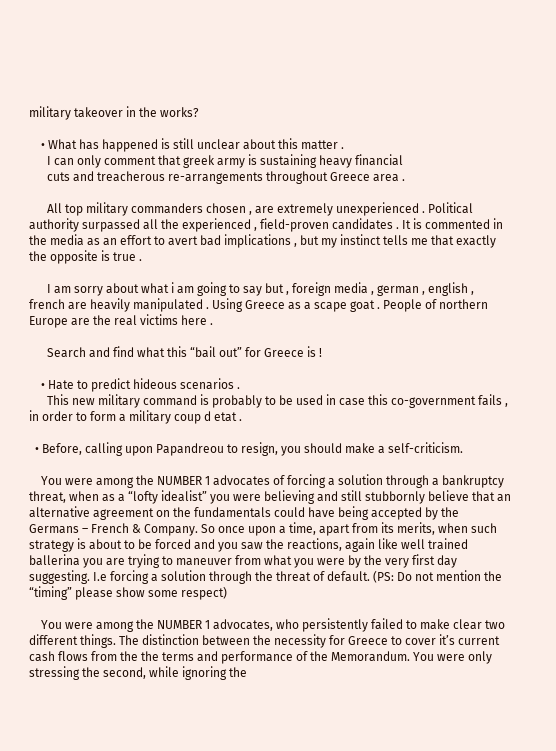military takeover in the works?

    • What has happened is still unclear about this matter .
      I can only comment that greek army is sustaining heavy financial
      cuts and treacherous re-arrangements throughout Greece area .

      All top military commanders chosen , are extremely unexperienced . Political authority surpassed all the experienced , field-proven candidates . It is commented in the media as an effort to avert bad implications , but my instinct tells me that exactly the opposite is true .

      I am sorry about what i am going to say but , foreign media , german , english , french are heavily manipulated . Using Greece as a scape goat . People of northern Europe are the real victims here .

      Search and find what this “bail out” for Greece is !

    • Hate to predict hideous scenarios .
      This new military command is probably to be used in case this co-government fails , in order to form a military coup d etat .

  • Before, calling upon Papandreou to resign, you should make a self-criticism.

    You were among the NUMBER 1 advocates of forcing a solution through a bankruptcy threat, when as a “lofty idealist” you were believing and still stubbornly believe that an alternative agreement on the fundamentals could have being accepted by the Germans – French & Company. So once upon a time, apart from its merits, when such strategy is about to be forced and you saw the reactions, again like well trained ballerina you are trying to maneuver from what you were by the very first day suggesting. I.e forcing a solution through the threat of default. (PS: Do not mention the “timing” please show some respect)

    You were among the NUMBER 1 advocates, who persistently failed to make clear two different things. The distinction between the necessity for Greece to cover it’s current cash flows from the the terms and performance of the Memorandum. You were only stressing the second, while ignoring the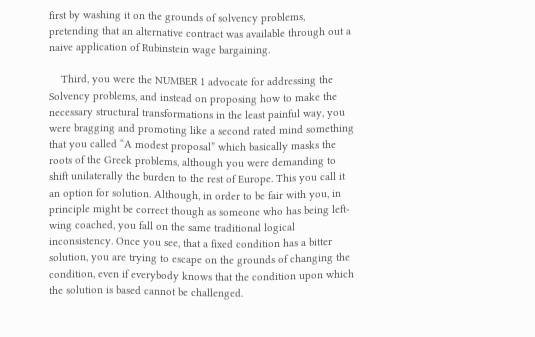first by washing it on the grounds of solvency problems, pretending that an alternative contract was available through out a naive application of Rubinstein wage bargaining.

    Third, you were the NUMBER 1 advocate for addressing the Solvency problems, and instead on proposing how to make the necessary structural transformations in the least painful way, you were bragging and promoting like a second rated mind something that you called “A modest proposal” which basically masks the roots of the Greek problems, although you were demanding to shift unilaterally the burden to the rest of Europe. This you call it an option for solution. Although, in order to be fair with you, in principle might be correct though as someone who has being left-wing coached, you fall on the same traditional logical inconsistency. Once you see, that a fixed condition has a bitter solution, you are trying to escape on the grounds of changing the condition, even if everybody knows that the condition upon which the solution is based cannot be challenged.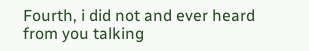Fourth, i did not and ever heard from you talking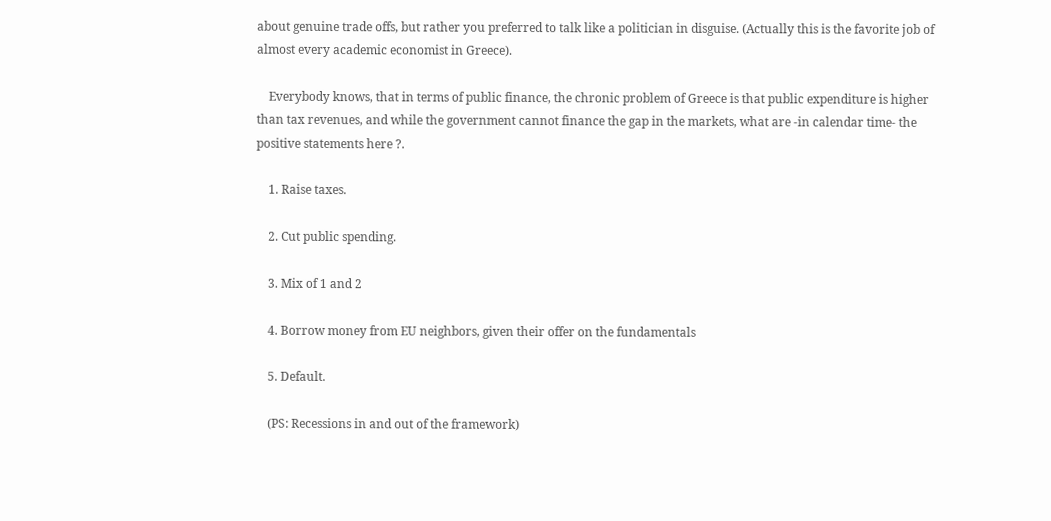about genuine trade offs, but rather you preferred to talk like a politician in disguise. (Actually this is the favorite job of almost every academic economist in Greece).

    Everybody knows, that in terms of public finance, the chronic problem of Greece is that public expenditure is higher than tax revenues, and while the government cannot finance the gap in the markets, what are -in calendar time- the positive statements here ?.

    1. Raise taxes.

    2. Cut public spending.

    3. Mix of 1 and 2

    4. Borrow money from EU neighbors, given their offer on the fundamentals

    5. Default.

    (PS: Recessions in and out of the framework)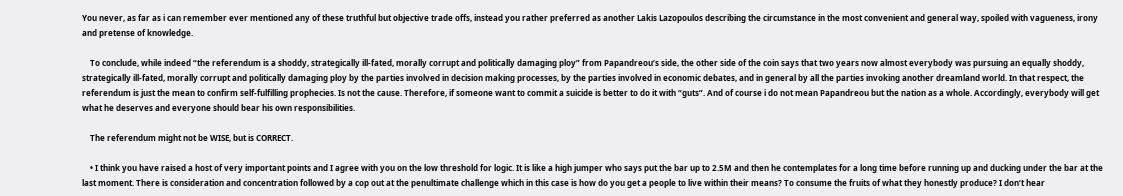You never, as far as i can remember ever mentioned any of these truthful but objective trade offs, instead you rather preferred as another Lakis Lazopoulos describing the circumstance in the most convenient and general way, spoiled with vagueness, irony and pretense of knowledge.

    To conclude, while indeed “the referendum is a shoddy, strategically ill-fated, morally corrupt and politically damaging ploy” from Papandreou’s side, the other side of the coin says that two years now almost everybody was pursuing an equally shoddy, strategically ill-fated, morally corrupt and politically damaging ploy by the parties involved in decision making processes, by the parties involved in economic debates, and in general by all the parties invoking another dreamland world. In that respect, the referendum is just the mean to confirm self-fulfilling prophecies. Is not the cause. Therefore, if someone want to commit a suicide is better to do it with “guts”. And of course i do not mean Papandreou but the nation as a whole. Accordingly, everybody will get what he deserves and everyone should bear his own responsibilities.

    The referendum might not be WISE, but is CORRECT.

    • I think you have raised a host of very important points and I agree with you on the low threshold for logic. It is like a high jumper who says put the bar up to 2.5M and then he contemplates for a long time before running up and ducking under the bar at the last moment. There is consideration and concentration followed by a cop out at the penultimate challenge which in this case is how do you get a people to live within their means? To consume the fruits of what they honestly produce? I don’t hear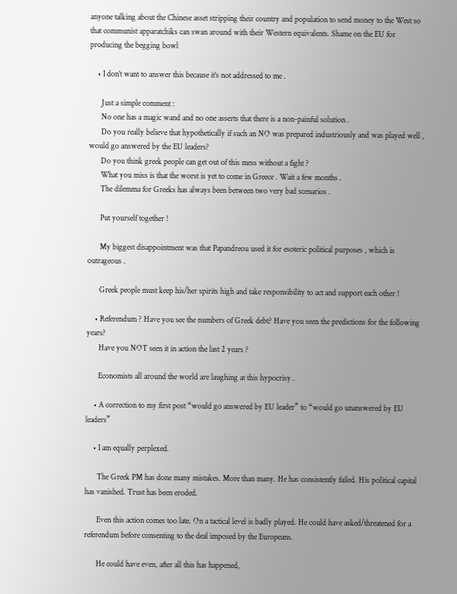anyone talking about the Chinese asset stripping their country and population to send money to the West so that communist apparatchiks can swan around with their Western equivalents. Shame on the EU for producing the begging bowl

    • I don’t want to answer this because it’s not addressed to me .

      Just a simple comment :
      No one has a magic wand and no one asserts that there is a non-painful solution .
      Do you really believe that hypothetically if such an NO was prepared industriously and was played well , would go answered by the EU leaders?
      Do you think greek people can get out of this mess without a fight ?
      What you miss is that the worst is yet to come in Greece . Wait a few months .
      The dilemma for Greeks has always been between two very bad scenarios .

      Put yourself together !

      My biggest disappointment was that Papandreou used it for esoteric political purposes , which is outrageous .

      Greek people must keep his/her spirits high and take responsibility to act and support each other !

    • Referendum ? Have you see the numbers of Greek debt? Have you seen the predictions for the following years?
      Have you NOT seen it in action the last 2 years ?

      Economists all around the world are laughing at this hypocrisy .

    • A correction to my first post “would go answered by EU leader” to “would go unanswered by EU leaders”

    • I am equally perplexed.

      The Greek PM has done many mistakes. More than many. He has consistently failed. His political capital has vanished. Trust has been eroded.

      Even this action comes too late. On a tactical level is badly played. He could have asked/threatened for a referendum before consenting to the deal imposed by the Europeans.

      He could have even, after all this has happened,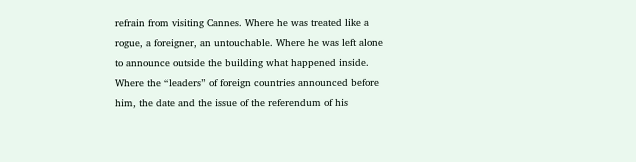refrain from visiting Cannes. Where he was treated like a rogue, a foreigner, an untouchable. Where he was left alone to announce outside the building what happened inside. Where the “leaders” of foreign countries announced before him, the date and the issue of the referendum of his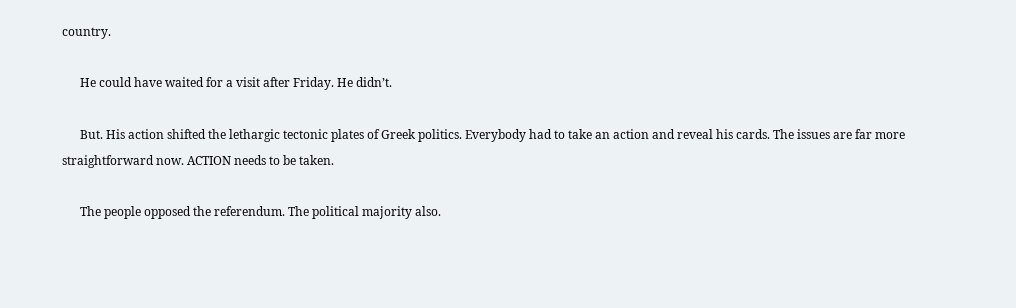country.

      He could have waited for a visit after Friday. He didn’t.

      But. His action shifted the lethargic tectonic plates of Greek politics. Everybody had to take an action and reveal his cards. The issues are far more straightforward now. ACTION needs to be taken.

      The people opposed the referendum. The political majority also.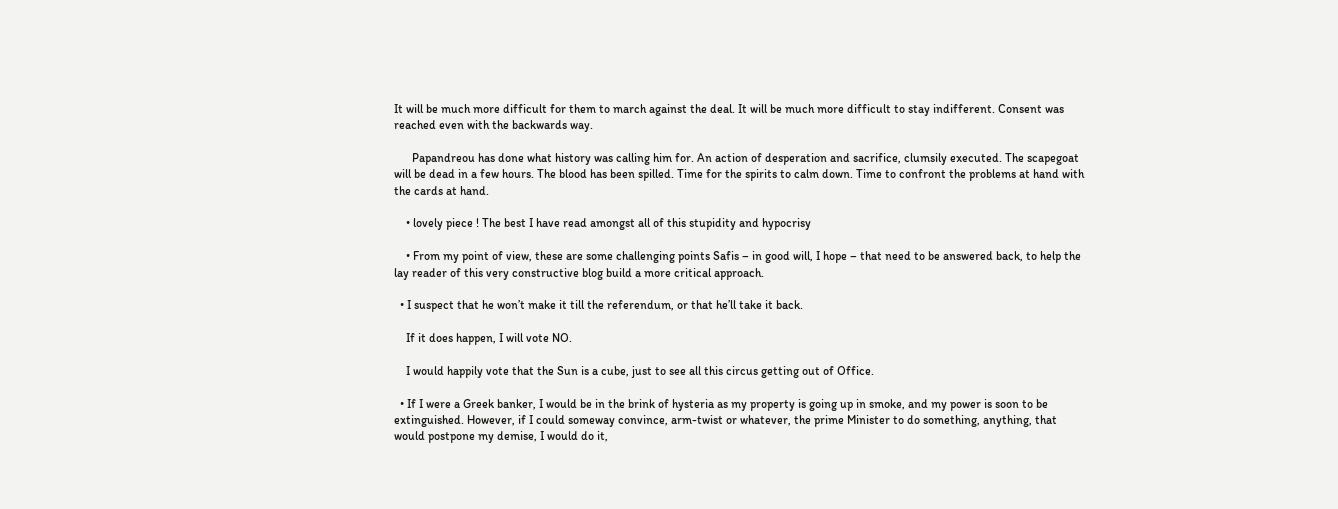It will be much more difficult for them to march against the deal. It will be much more difficult to stay indifferent. Consent was reached even with the backwards way.

      Papandreou has done what history was calling him for. An action of desperation and sacrifice, clumsily executed. The scapegoat will be dead in a few hours. The blood has been spilled. Time for the spirits to calm down. Time to confront the problems at hand with the cards at hand.

    • lovely piece ! The best I have read amongst all of this stupidity and hypocrisy

    • From my point of view, these are some challenging points Safis – in good will, I hope – that need to be answered back, to help the lay reader of this very constructive blog build a more critical approach.

  • I suspect that he won’t make it till the referendum, or that he’ll take it back.

    If it does happen, I will vote NO.

    I would happily vote that the Sun is a cube, just to see all this circus getting out of Office.

  • If I were a Greek banker, I would be in the brink of hysteria as my property is going up in smoke, and my power is soon to be extinguished. However, if I could someway convince, arm-twist or whatever, the prime Minister to do something, anything, that would postpone my demise, I would do it,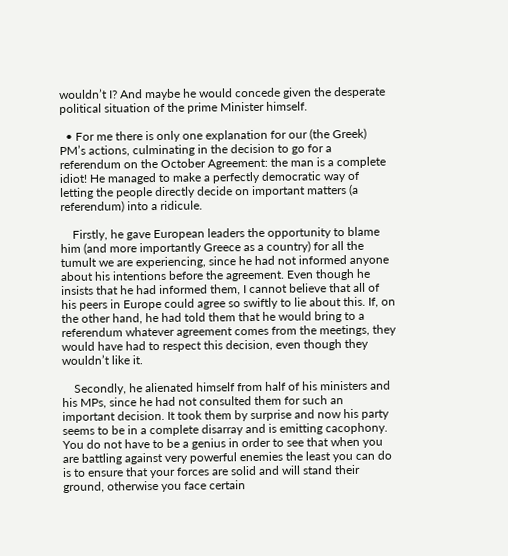wouldn’t I? And maybe he would concede given the desperate political situation of the prime Minister himself.

  • For me there is only one explanation for our (the Greek) PM’s actions, culminating in the decision to go for a referendum on the October Agreement: the man is a complete idiot! He managed to make a perfectly democratic way of letting the people directly decide on important matters (a referendum) into a ridicule.

    Firstly, he gave European leaders the opportunity to blame him (and more importantly Greece as a country) for all the tumult we are experiencing, since he had not informed anyone about his intentions before the agreement. Even though he insists that he had informed them, I cannot believe that all of his peers in Europe could agree so swiftly to lie about this. If, on the other hand, he had told them that he would bring to a referendum whatever agreement comes from the meetings, they would have had to respect this decision, even though they wouldn’t like it.

    Secondly, he alienated himself from half of his ministers and his MPs, since he had not consulted them for such an important decision. It took them by surprise and now his party seems to be in a complete disarray and is emitting cacophony. You do not have to be a genius in order to see that when you are battling against very powerful enemies the least you can do is to ensure that your forces are solid and will stand their ground, otherwise you face certain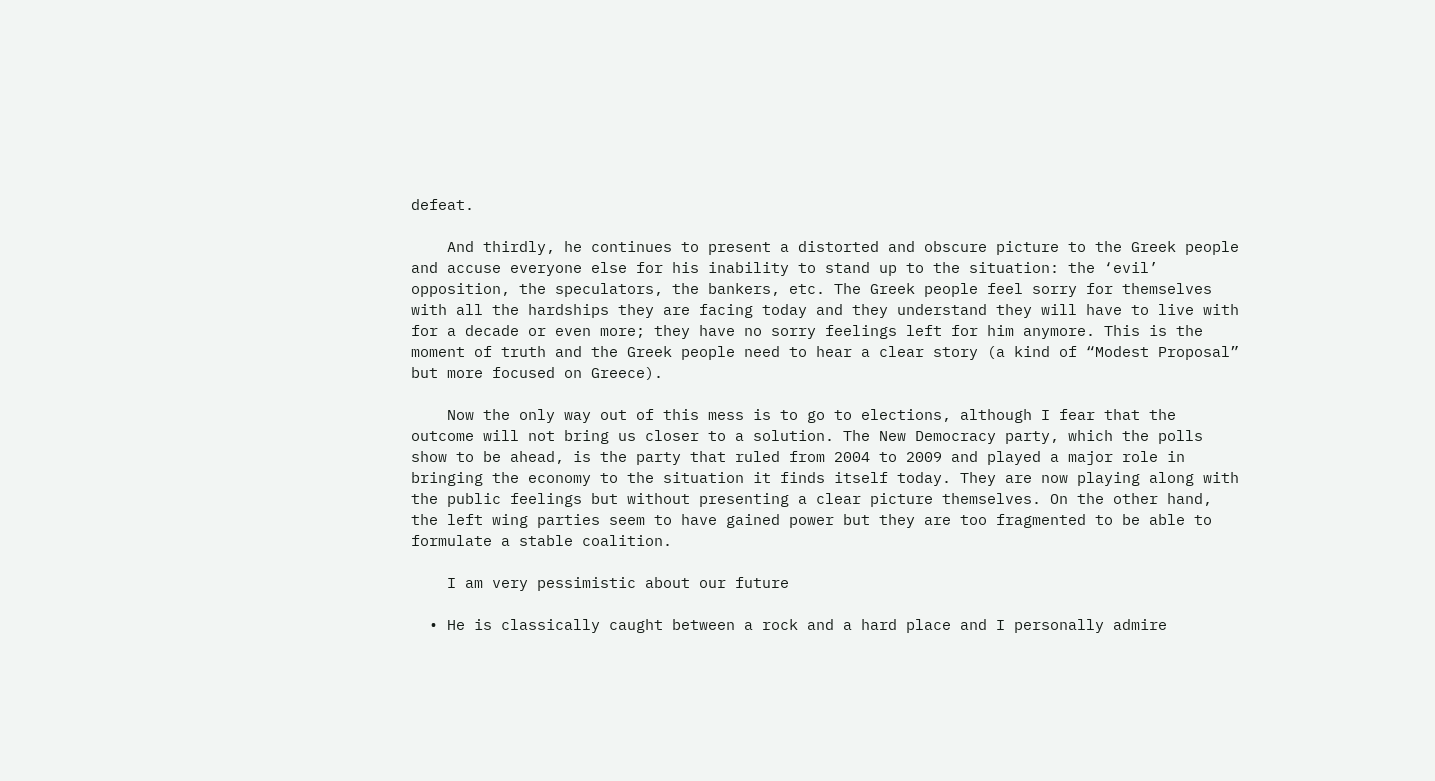defeat.

    And thirdly, he continues to present a distorted and obscure picture to the Greek people and accuse everyone else for his inability to stand up to the situation: the ‘evil’ opposition, the speculators, the bankers, etc. The Greek people feel sorry for themselves with all the hardships they are facing today and they understand they will have to live with for a decade or even more; they have no sorry feelings left for him anymore. This is the moment of truth and the Greek people need to hear a clear story (a kind of “Modest Proposal” but more focused on Greece).

    Now the only way out of this mess is to go to elections, although I fear that the outcome will not bring us closer to a solution. The New Democracy party, which the polls show to be ahead, is the party that ruled from 2004 to 2009 and played a major role in bringing the economy to the situation it finds itself today. They are now playing along with the public feelings but without presenting a clear picture themselves. On the other hand, the left wing parties seem to have gained power but they are too fragmented to be able to formulate a stable coalition.

    I am very pessimistic about our future

  • He is classically caught between a rock and a hard place and I personally admire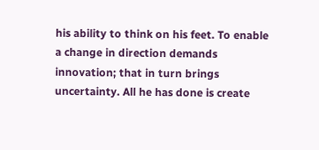his ability to think on his feet. To enable a change in direction demands innovation; that in turn brings uncertainty. All he has done is create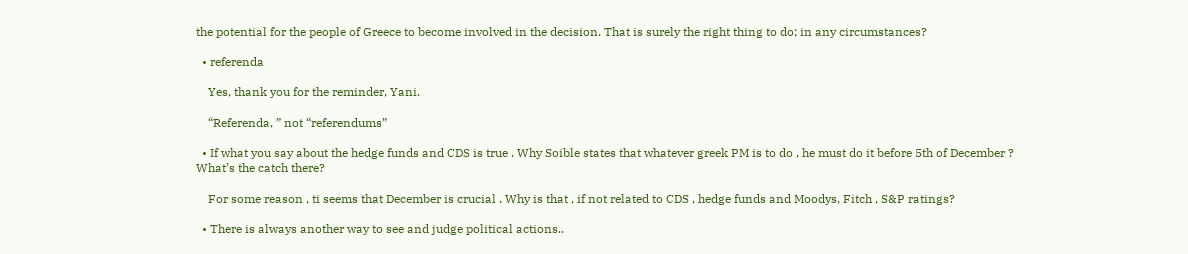the potential for the people of Greece to become involved in the decision. That is surely the right thing to do; in any circumstances?

  • referenda

    Yes, thank you for the reminder, Yani.

    “Referenda, ” not “referendums”

  • If what you say about the hedge funds and CDS is true . Why Soible states that whatever greek PM is to do , he must do it before 5th of December ? What’s the catch there?

    For some reason , ti seems that December is crucial . Why is that , if not related to CDS , hedge funds and Moodys, Fitch , S&P ratings?

  • There is always another way to see and judge political actions..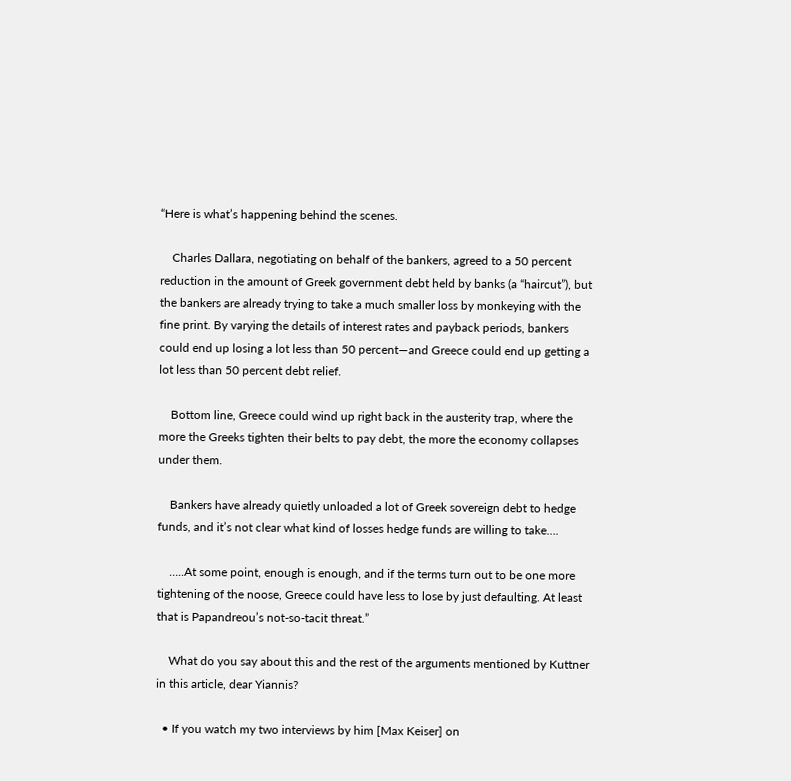“Here is what’s happening behind the scenes.

    Charles Dallara, negotiating on behalf of the bankers, agreed to a 50 percent reduction in the amount of Greek government debt held by banks (a “haircut”), but the bankers are already trying to take a much smaller loss by monkeying with the fine print. By varying the details of interest rates and payback periods, bankers could end up losing a lot less than 50 percent—and Greece could end up getting a lot less than 50 percent debt relief.

    Bottom line, Greece could wind up right back in the austerity trap, where the more the Greeks tighten their belts to pay debt, the more the economy collapses under them.

    Bankers have already quietly unloaded a lot of Greek sovereign debt to hedge funds, and it’s not clear what kind of losses hedge funds are willing to take….

    …..At some point, enough is enough, and if the terms turn out to be one more tightening of the noose, Greece could have less to lose by just defaulting. At least that is Papandreou’s not-so-tacit threat.”

    What do you say about this and the rest of the arguments mentioned by Kuttner in this article, dear Yiannis?

  • If you watch my two interviews by him [Max Keiser] on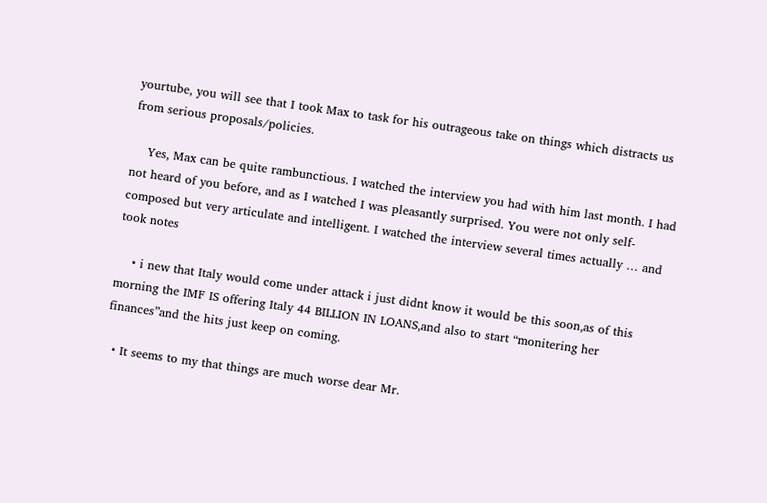yourtube, you will see that I took Max to task for his outrageous take on things which distracts us from serious proposals/policies.

    Yes, Max can be quite rambunctious. I watched the interview you had with him last month. I had not heard of you before, and as I watched I was pleasantly surprised. You were not only self-composed but very articulate and intelligent. I watched the interview several times actually … and took notes

    • i new that Italy would come under attack i just didnt know it would be this soon,as of this morning the IMF IS offering Italy 44 BILLION IN LOANS,and also to start “monitering her finances”and the hits just keep on coming.

  • It seems to my that things are much worse dear Mr.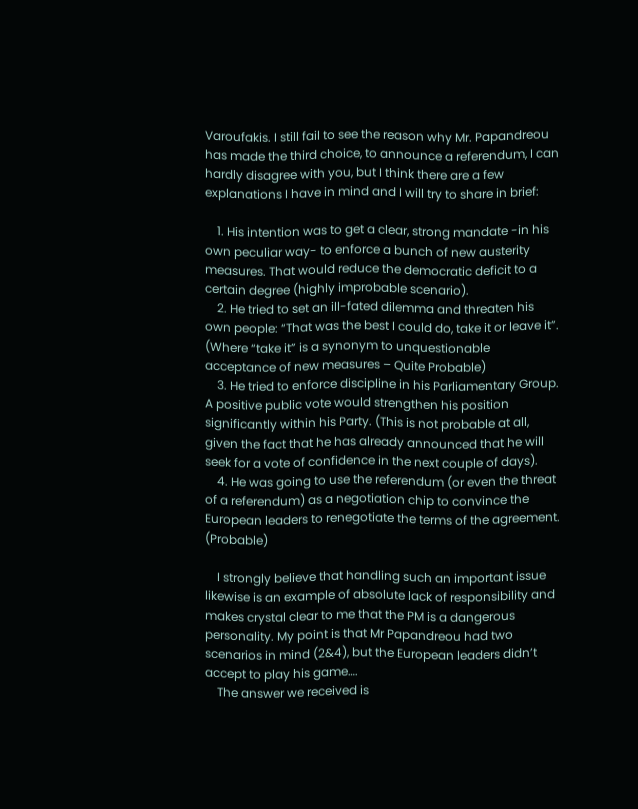Varoufakis. I still fail to see the reason why Mr. Papandreou has made the third choice, to announce a referendum, I can hardly disagree with you, but I think there are a few explanations I have in mind and I will try to share in brief:

    1. His intention was to get a clear, strong mandate -in his own peculiar way- to enforce a bunch of new austerity measures. That would reduce the democratic deficit to a certain degree (highly improbable scenario).
    2. He tried to set an ill-fated dilemma and threaten his own people: “That was the best I could do, take it or leave it”. (Where “take it” is a synonym to unquestionable acceptance of new measures – Quite Probable)
    3. He tried to enforce discipline in his Parliamentary Group. A positive public vote would strengthen his position significantly within his Party. (This is not probable at all, given the fact that he has already announced that he will seek for a vote of confidence in the next couple of days).
    4. He was going to use the referendum (or even the threat of a referendum) as a negotiation chip to convince the European leaders to renegotiate the terms of the agreement. (Probable)

    I strongly believe that handling such an important issue likewise is an example of absolute lack of responsibility and makes crystal clear to me that the PM is a dangerous personality. My point is that Mr Papandreou had two scenarios in mind (2&4), but the European leaders didn’t accept to play his game….
    The answer we received is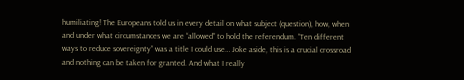humiliating! The Europeans told us in every detail on what subject (question), how, when and under what circumstances we are “allowed” to hold the referendum. “Ten different ways to reduce sovereignty” was a title I could use… Joke aside, this is a crucial crossroad and nothing can be taken for granted. And what I really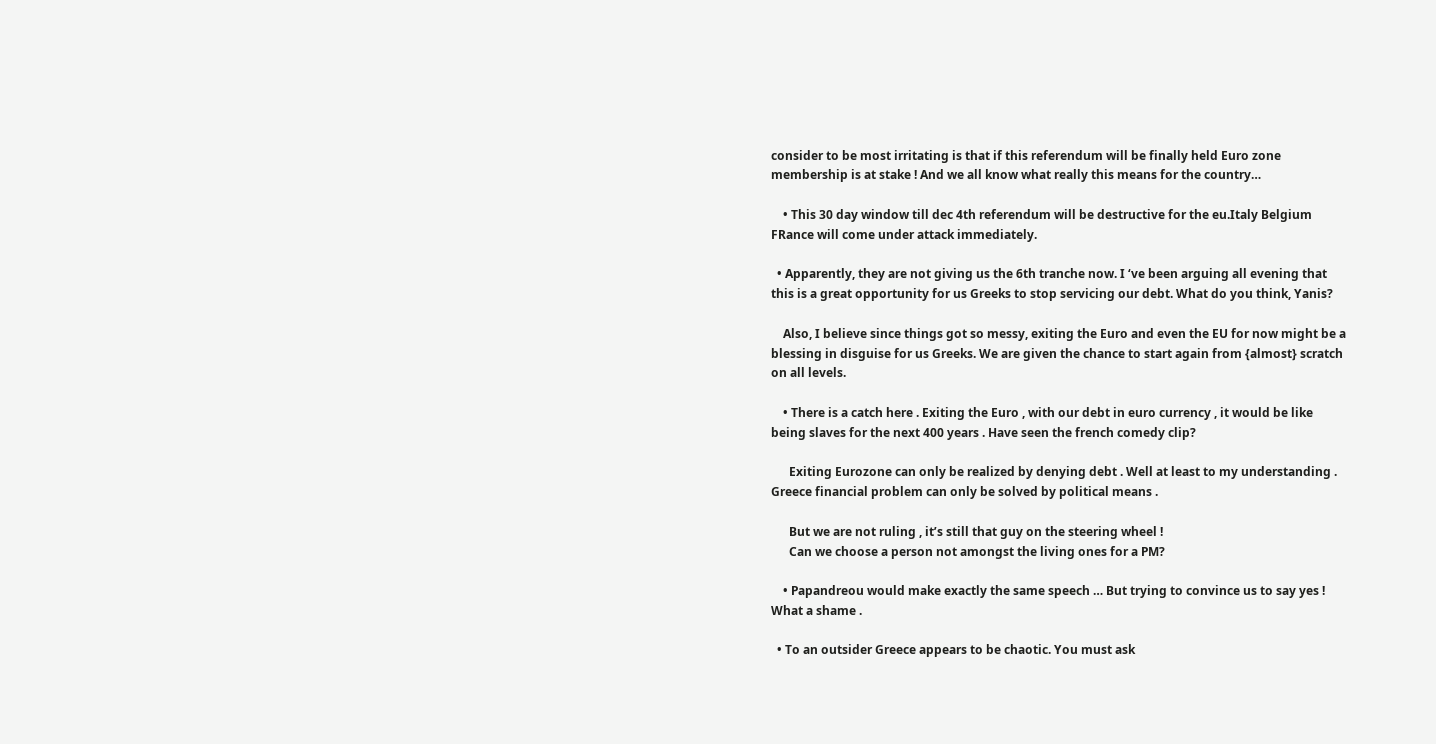consider to be most irritating is that if this referendum will be finally held Euro zone membership is at stake ! And we all know what really this means for the country…

    • This 30 day window till dec 4th referendum will be destructive for the eu.Italy Belgium FRance will come under attack immediately.

  • Apparently, they are not giving us the 6th tranche now. I ‘ve been arguing all evening that this is a great opportunity for us Greeks to stop servicing our debt. What do you think, Yanis?

    Also, I believe since things got so messy, exiting the Euro and even the EU for now might be a blessing in disguise for us Greeks. We are given the chance to start again from {almost} scratch on all levels.

    • There is a catch here . Exiting the Euro , with our debt in euro currency , it would be like being slaves for the next 400 years . Have seen the french comedy clip?

      Exiting Eurozone can only be realized by denying debt . Well at least to my understanding . Greece financial problem can only be solved by political means .

      But we are not ruling , it’s still that guy on the steering wheel !
      Can we choose a person not amongst the living ones for a PM?

    • Papandreou would make exactly the same speech … But trying to convince us to say yes ! What a shame .

  • To an outsider Greece appears to be chaotic. You must ask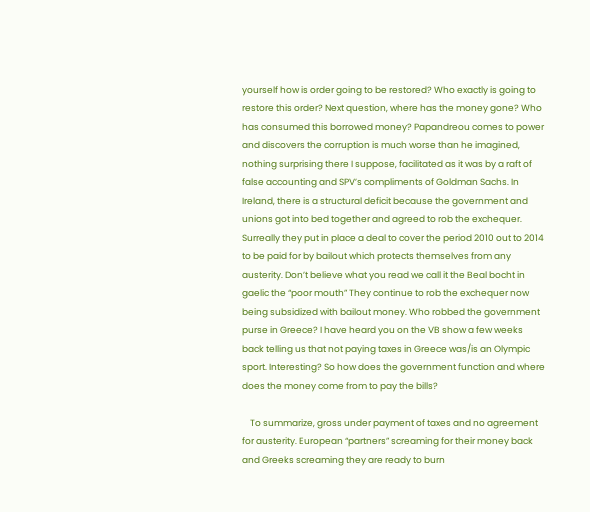yourself how is order going to be restored? Who exactly is going to restore this order? Next question, where has the money gone? Who has consumed this borrowed money? Papandreou comes to power and discovers the corruption is much worse than he imagined, nothing surprising there I suppose, facilitated as it was by a raft of false accounting and SPV’s compliments of Goldman Sachs. In Ireland, there is a structural deficit because the government and unions got into bed together and agreed to rob the exchequer. Surreally they put in place a deal to cover the period 2010 out to 2014 to be paid for by bailout which protects themselves from any austerity. Don’t believe what you read we call it the Beal bocht in gaelic the “poor mouth” They continue to rob the exchequer now being subsidized with bailout money. Who robbed the government purse in Greece? I have heard you on the VB show a few weeks back telling us that not paying taxes in Greece was/is an Olympic sport. Interesting? So how does the government function and where does the money come from to pay the bills?

    To summarize, gross under payment of taxes and no agreement for austerity. European “partners” screaming for their money back and Greeks screaming they are ready to burn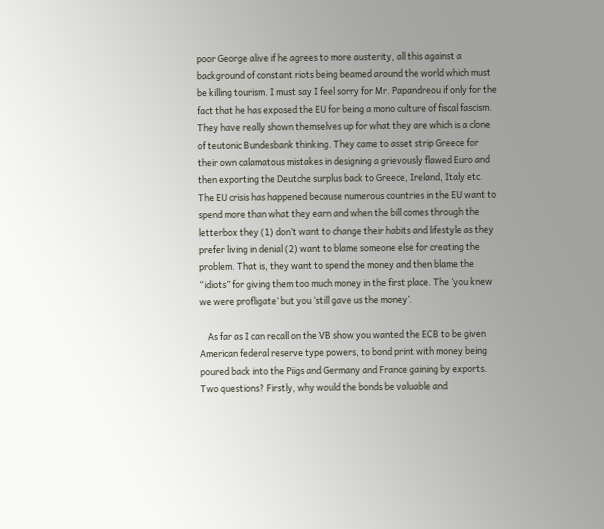poor George alive if he agrees to more austerity, all this against a background of constant riots being beamed around the world which must be killing tourism. I must say I feel sorry for Mr. Papandreou if only for the fact that he has exposed the EU for being a mono culture of fiscal fascism. They have really shown themselves up for what they are which is a clone of teutonic Bundesbank thinking. They came to asset strip Greece for their own calamatous mistakes in designing a grievously flawed Euro and then exporting the Deutche surplus back to Greece, Ireland, Italy etc. The EU crisis has happened because numerous countries in the EU want to spend more than what they earn and when the bill comes through the letterbox they (1) don’t want to change their habits and lifestyle as they prefer living in denial (2) want to blame someone else for creating the problem. That is, they want to spend the money and then blame the “idiots” for giving them too much money in the first place. The ‘you knew we were profligate’ but you ‘still gave us the money’.

    As far as I can recall on the VB show you wanted the ECB to be given American federal reserve type powers, to bond print with money being poured back into the Piigs and Germany and France gaining by exports. Two questions? Firstly, why would the bonds be valuable and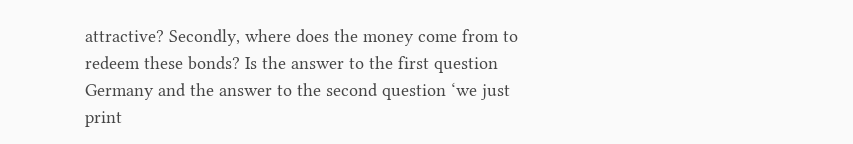attractive? Secondly, where does the money come from to redeem these bonds? Is the answer to the first question Germany and the answer to the second question ‘we just print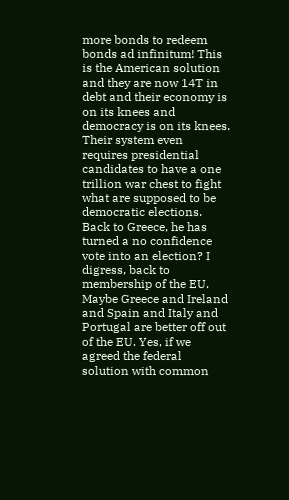more bonds to redeem bonds ad infinitum! This is the American solution and they are now 14T in debt and their economy is on its knees and democracy is on its knees. Their system even requires presidential candidates to have a one trillion war chest to fight what are supposed to be democratic elections. Back to Greece, he has turned a no confidence vote into an election? I digress, back to membership of the EU. Maybe Greece and Ireland and Spain and Italy and Portugal are better off out of the EU. Yes, if we agreed the federal solution with common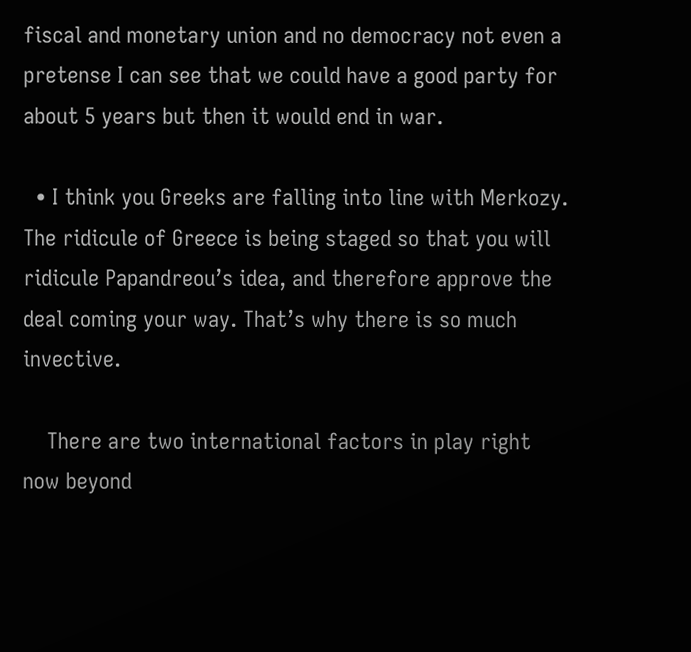fiscal and monetary union and no democracy not even a pretense I can see that we could have a good party for about 5 years but then it would end in war.

  • I think you Greeks are falling into line with Merkozy. The ridicule of Greece is being staged so that you will ridicule Papandreou’s idea, and therefore approve the deal coming your way. That’s why there is so much invective.

    There are two international factors in play right now beyond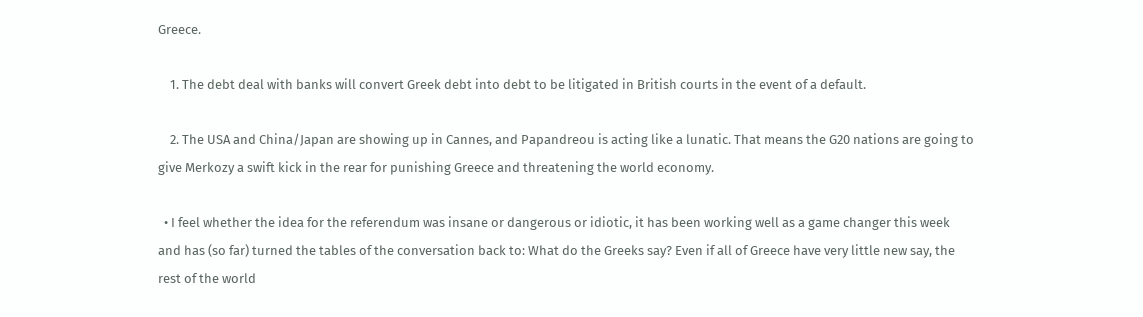Greece.

    1. The debt deal with banks will convert Greek debt into debt to be litigated in British courts in the event of a default.

    2. The USA and China/Japan are showing up in Cannes, and Papandreou is acting like a lunatic. That means the G20 nations are going to give Merkozy a swift kick in the rear for punishing Greece and threatening the world economy.

  • I feel whether the idea for the referendum was insane or dangerous or idiotic, it has been working well as a game changer this week and has (so far) turned the tables of the conversation back to: What do the Greeks say? Even if all of Greece have very little new say, the rest of the world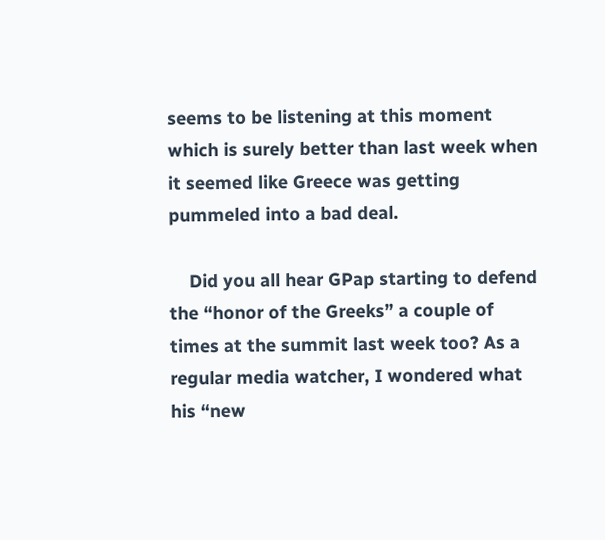seems to be listening at this moment which is surely better than last week when it seemed like Greece was getting pummeled into a bad deal.

    Did you all hear GPap starting to defend the “honor of the Greeks” a couple of times at the summit last week too? As a regular media watcher, I wondered what his “new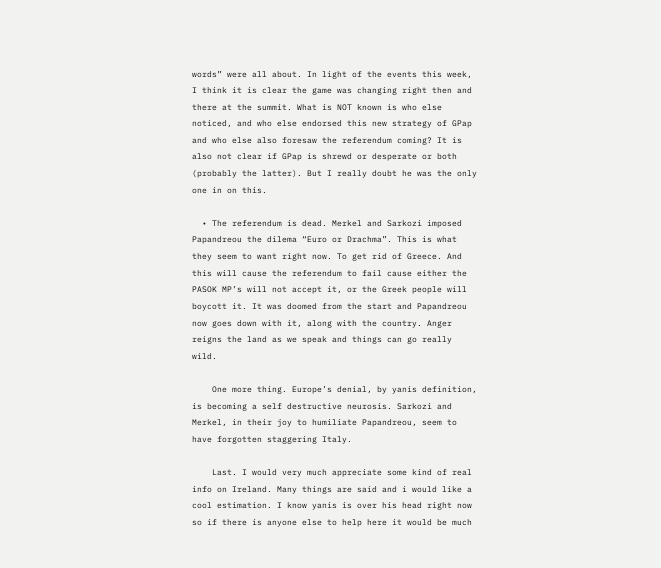words” were all about. In light of the events this week, I think it is clear the game was changing right then and there at the summit. What is NOT known is who else noticed, and who else endorsed this new strategy of GPap and who else also foresaw the referendum coming? It is also not clear if GPap is shrewd or desperate or both (probably the latter). But I really doubt he was the only one in on this.

  • The referendum is dead. Merkel and Sarkozi imposed Papandreou the dilema “Euro or Drachma”. This is what they seem to want right now. To get rid of Greece. And this will cause the referendum to fail cause either the PASOK MP’s will not accept it, or the Greek people will boycott it. It was doomed from the start and Papandreou now goes down with it, along with the country. Anger reigns the land as we speak and things can go really wild.

    One more thing. Europe’s denial, by yanis definition, is becoming a self destructive neurosis. Sarkozi and Merkel, in their joy to humiliate Papandreou, seem to have forgotten staggering Italy.

    Last. I would very much appreciate some kind of real info on Ireland. Many things are said and i would like a cool estimation. I know yanis is over his head right now so if there is anyone else to help here it would be much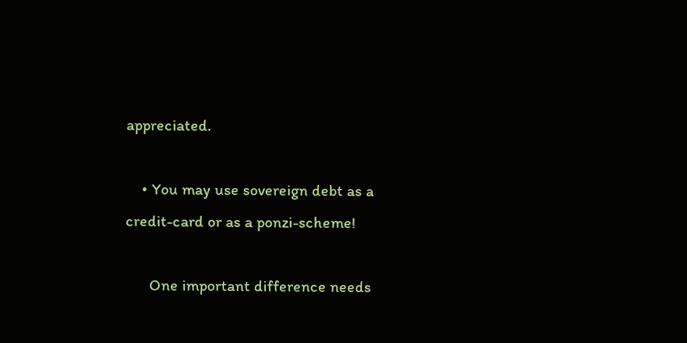appreciated.

    • You may use sovereign debt as a credit-card or as a ponzi-scheme!

      One important difference needs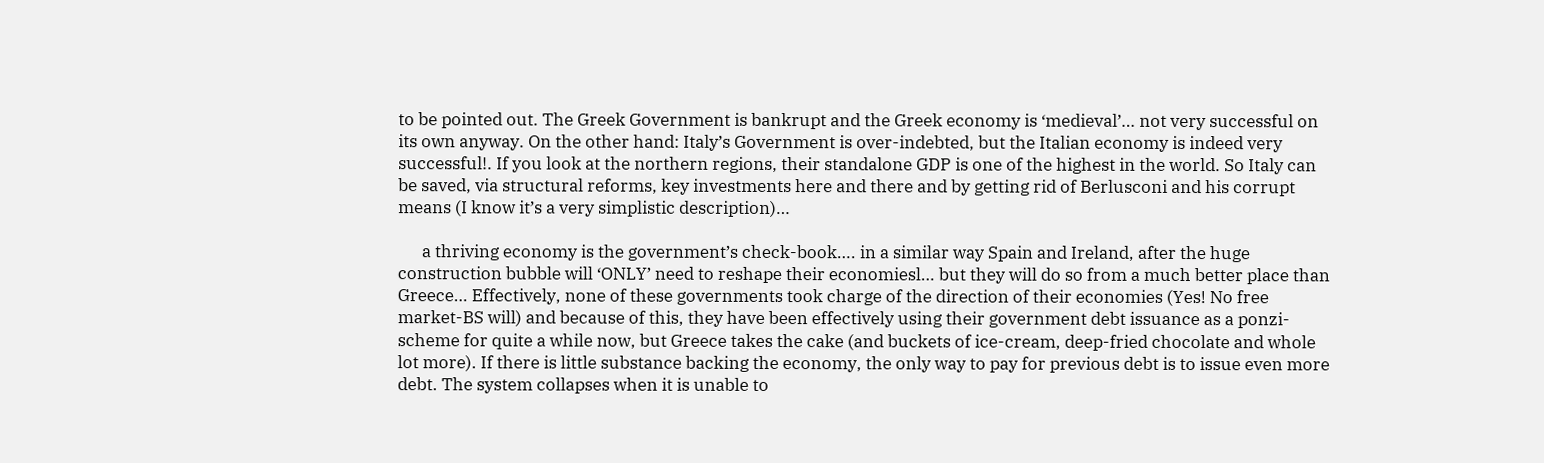to be pointed out. The Greek Government is bankrupt and the Greek economy is ‘medieval’… not very successful on its own anyway. On the other hand: Italy’s Government is over-indebted, but the Italian economy is indeed very successful!. If you look at the northern regions, their standalone GDP is one of the highest in the world. So Italy can be saved, via structural reforms, key investments here and there and by getting rid of Berlusconi and his corrupt means (I know it’s a very simplistic description)…

      a thriving economy is the government’s check-book…. in a similar way Spain and Ireland, after the huge construction bubble will ‘ONLY’ need to reshape their economiesl… but they will do so from a much better place than Greece… Effectively, none of these governments took charge of the direction of their economies (Yes! No free market-BS will) and because of this, they have been effectively using their government debt issuance as a ponzi-scheme for quite a while now, but Greece takes the cake (and buckets of ice-cream, deep-fried chocolate and whole lot more). If there is little substance backing the economy, the only way to pay for previous debt is to issue even more debt. The system collapses when it is unable to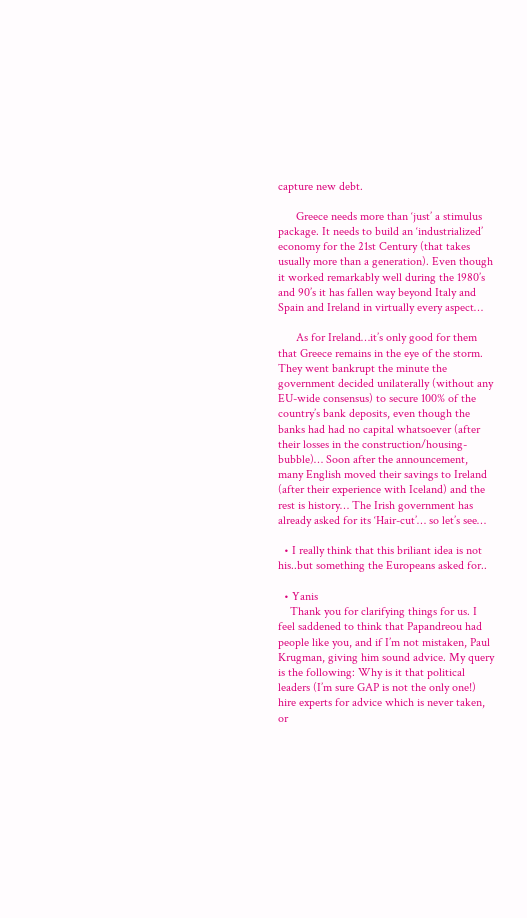capture new debt.

      Greece needs more than ‘just’ a stimulus package. It needs to build an ‘industrialized’ economy for the 21st Century (that takes usually more than a generation). Even though it worked remarkably well during the 1980’s and 90’s it has fallen way beyond Italy and Spain and Ireland in virtually every aspect…

      As for Ireland…it’s only good for them that Greece remains in the eye of the storm. They went bankrupt the minute the government decided unilaterally (without any EU-wide consensus) to secure 100% of the country’s bank deposits, even though the banks had had no capital whatsoever (after their losses in the construction/housing-bubble)… Soon after the announcement, many English moved their savings to Ireland (after their experience with Iceland) and the rest is history… The Irish government has already asked for its ‘Hair-cut’… so let’s see…

  • I really think that this briliant idea is not his..but something the Europeans asked for..

  • Yanis
    Thank you for clarifying things for us. I feel saddened to think that Papandreou had people like you, and if I’m not mistaken, Paul Krugman, giving him sound advice. My query is the following: Why is it that political leaders (I’m sure GAP is not the only one!) hire experts for advice which is never taken, or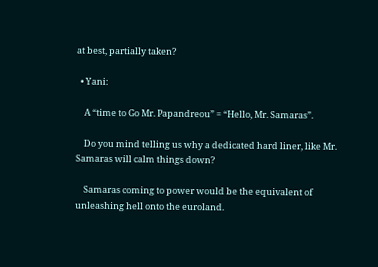at best, partially taken?

  • Yani:

    A “time to Go Mr. Papandreou” = “Hello, Mr. Samaras”.

    Do you mind telling us why a dedicated hard liner, like Mr. Samaras will calm things down?

    Samaras coming to power would be the equivalent of unleashing hell onto the euroland.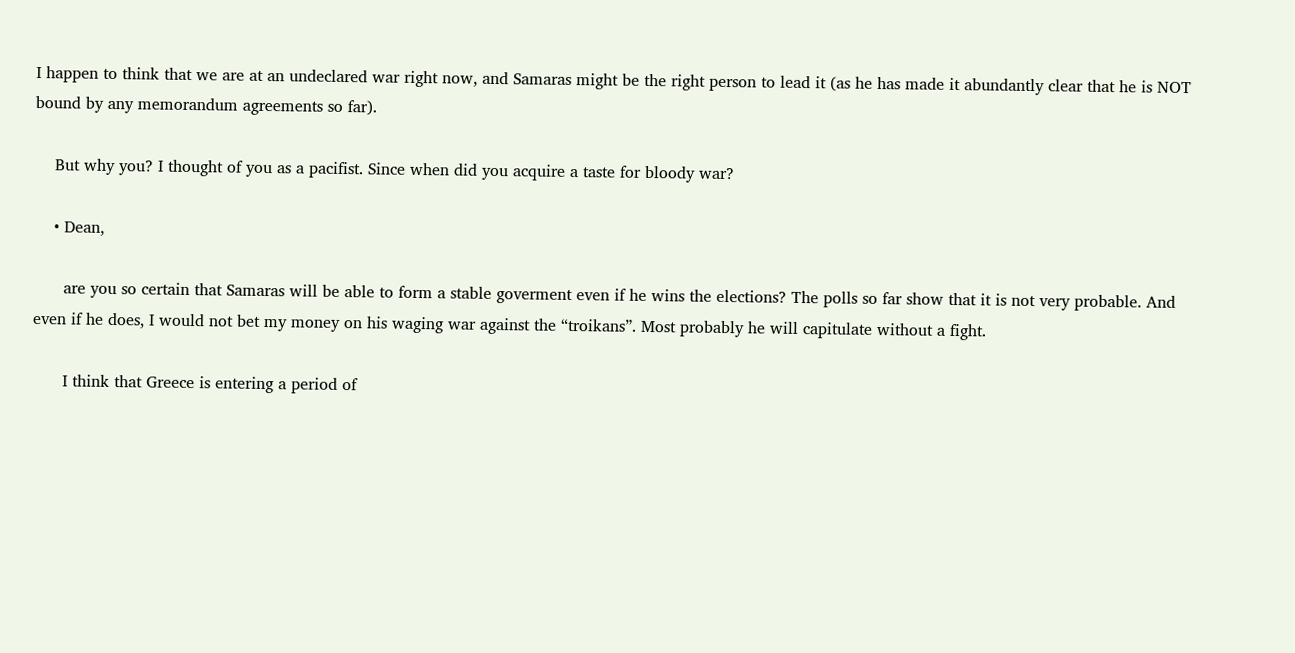I happen to think that we are at an undeclared war right now, and Samaras might be the right person to lead it (as he has made it abundantly clear that he is NOT bound by any memorandum agreements so far).

    But why you? I thought of you as a pacifist. Since when did you acquire a taste for bloody war?

    • Dean,

      are you so certain that Samaras will be able to form a stable goverment even if he wins the elections? The polls so far show that it is not very probable. And even if he does, I would not bet my money on his waging war against the “troikans”. Most probably he will capitulate without a fight.

      I think that Greece is entering a period of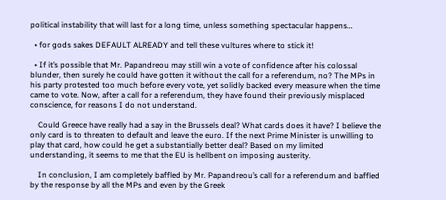political instability that will last for a long time, unless something spectacular happens…

  • for gods sakes DEFAULT ALREADY and tell these vultures where to stick it!

  • If it’s possible that Mr. Papandreou may still win a vote of confidence after his colossal blunder, then surely he could have gotten it without the call for a referendum, no? The MPs in his party protested too much before every vote, yet solidly backed every measure when the time came to vote. Now, after a call for a referendum, they have found their previously misplaced conscience, for reasons I do not understand.

    Could Greece have really had a say in the Brussels deal? What cards does it have? I believe the only card is to threaten to default and leave the euro. If the next Prime Minister is unwilling to play that card, how could he get a substantially better deal? Based on my limited understanding, it seems to me that the EU is hellbent on imposing austerity.

    In conclusion, I am completely baffled by Mr. Papandreou’s call for a referendum and baffled by the response by all the MPs and even by the Greek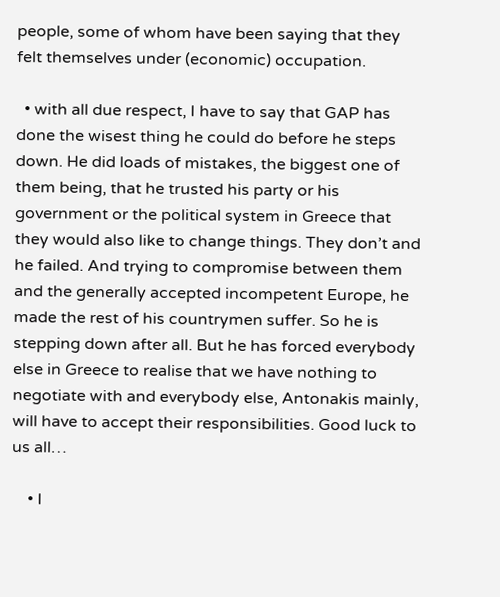people, some of whom have been saying that they felt themselves under (economic) occupation.

  • with all due respect, I have to say that GAP has done the wisest thing he could do before he steps down. He did loads of mistakes, the biggest one of them being, that he trusted his party or his government or the political system in Greece that they would also like to change things. They don’t and he failed. And trying to compromise between them and the generally accepted incompetent Europe, he made the rest of his countrymen suffer. So he is stepping down after all. But he has forced everybody else in Greece to realise that we have nothing to negotiate with and everybody else, Antonakis mainly, will have to accept their responsibilities. Good luck to us all…

    • I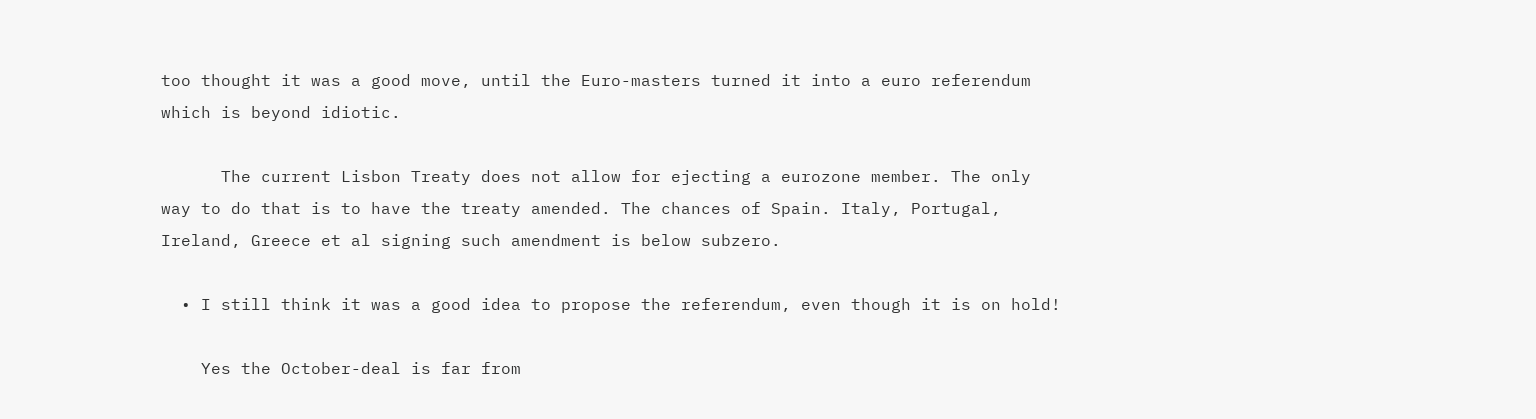too thought it was a good move, until the Euro-masters turned it into a euro referendum which is beyond idiotic.

      The current Lisbon Treaty does not allow for ejecting a eurozone member. The only way to do that is to have the treaty amended. The chances of Spain. Italy, Portugal, Ireland, Greece et al signing such amendment is below subzero.

  • I still think it was a good idea to propose the referendum, even though it is on hold!

    Yes the October-deal is far from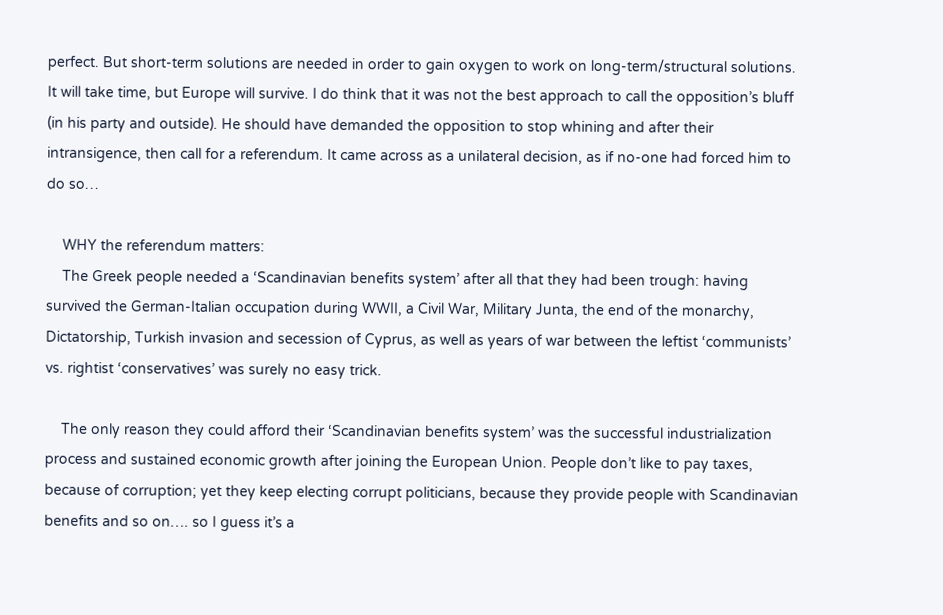perfect. But short-term solutions are needed in order to gain oxygen to work on long-term/structural solutions. It will take time, but Europe will survive. I do think that it was not the best approach to call the opposition’s bluff (in his party and outside). He should have demanded the opposition to stop whining and after their intransigence, then call for a referendum. It came across as a unilateral decision, as if no-one had forced him to do so…

    WHY the referendum matters:
    The Greek people needed a ‘Scandinavian benefits system’ after all that they had been trough: having survived the German-Italian occupation during WWII, a Civil War, Military Junta, the end of the monarchy, Dictatorship, Turkish invasion and secession of Cyprus, as well as years of war between the leftist ‘communists’ vs. rightist ‘conservatives’ was surely no easy trick.

    The only reason they could afford their ‘Scandinavian benefits system’ was the successful industrialization process and sustained economic growth after joining the European Union. People don’t like to pay taxes, because of corruption; yet they keep electing corrupt politicians, because they provide people with Scandinavian benefits and so on…. so I guess it’s a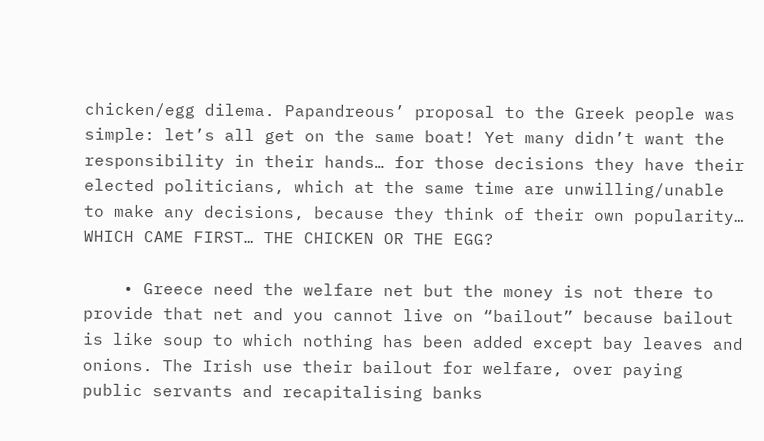chicken/egg dilema. Papandreous’ proposal to the Greek people was simple: let’s all get on the same boat! Yet many didn’t want the responsibility in their hands… for those decisions they have their elected politicians, which at the same time are unwilling/unable to make any decisions, because they think of their own popularity… WHICH CAME FIRST… THE CHICKEN OR THE EGG?

    • Greece need the welfare net but the money is not there to provide that net and you cannot live on “bailout” because bailout is like soup to which nothing has been added except bay leaves and onions. The Irish use their bailout for welfare, over paying public servants and recapitalising banks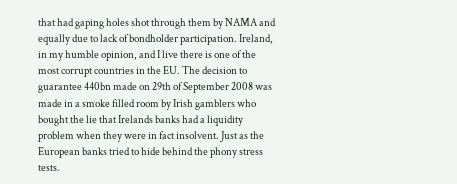that had gaping holes shot through them by NAMA and equally due to lack of bondholder participation. Ireland, in my humble opinion, and I live there is one of the most corrupt countries in the EU. The decision to guarantee 440bn made on 29th of September 2008 was made in a smoke filled room by Irish gamblers who bought the lie that Irelands banks had a liquidity problem when they were in fact insolvent. Just as the European banks tried to hide behind the phony stress tests.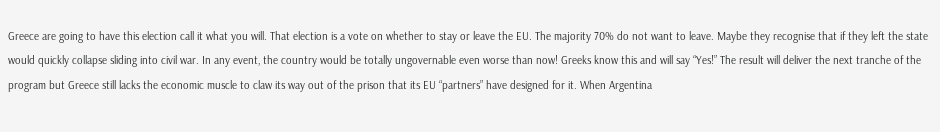Greece are going to have this election call it what you will. That election is a vote on whether to stay or leave the EU. The majority 70% do not want to leave. Maybe they recognise that if they left the state would quickly collapse sliding into civil war. In any event, the country would be totally ungovernable even worse than now! Greeks know this and will say “Yes!” The result will deliver the next tranche of the program but Greece still lacks the economic muscle to claw its way out of the prison that its EU “partners” have designed for it. When Argentina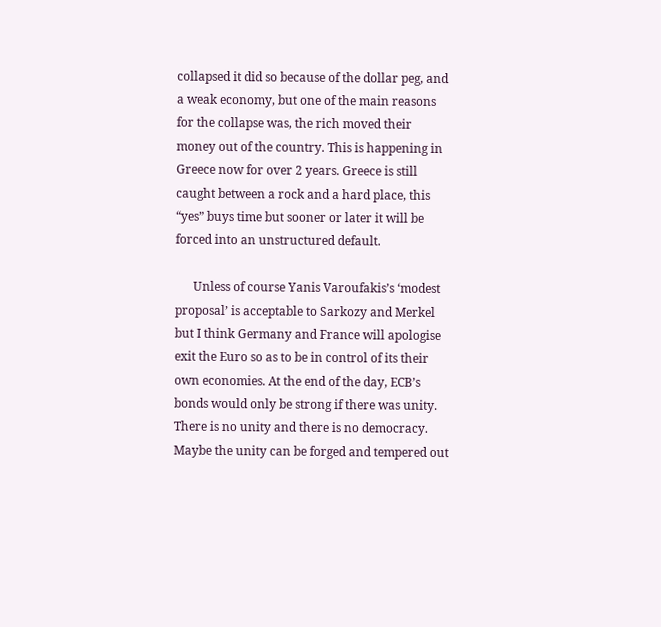collapsed it did so because of the dollar peg, and a weak economy, but one of the main reasons for the collapse was, the rich moved their money out of the country. This is happening in Greece now for over 2 years. Greece is still caught between a rock and a hard place, this “yes” buys time but sooner or later it will be forced into an unstructured default.

      Unless of course Yanis Varoufakis’s ‘modest proposal’ is acceptable to Sarkozy and Merkel but I think Germany and France will apologise exit the Euro so as to be in control of its their own economies. At the end of the day, ECB’s bonds would only be strong if there was unity. There is no unity and there is no democracy. Maybe the unity can be forged and tempered out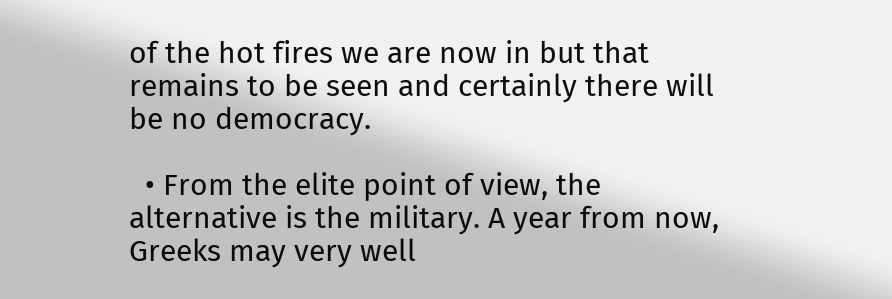of the hot fires we are now in but that remains to be seen and certainly there will be no democracy.

  • From the elite point of view, the alternative is the military. A year from now, Greeks may very well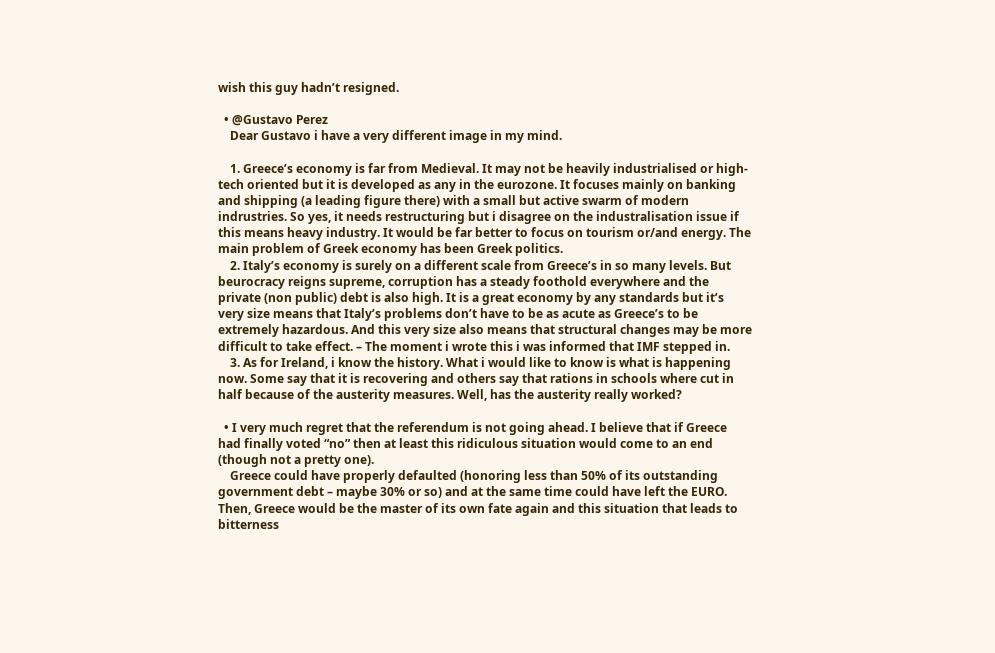wish this guy hadn’t resigned.

  • @Gustavo Perez
    Dear Gustavo i have a very different image in my mind.

    1. Greece’s economy is far from Medieval. It may not be heavily industrialised or high- tech oriented but it is developed as any in the eurozone. It focuses mainly on banking and shipping (a leading figure there) with a small but active swarm of modern indrustries. So yes, it needs restructuring but i disagree on the industralisation issue if this means heavy industry. It would be far better to focus on tourism or/and energy. The main problem of Greek economy has been Greek politics.
    2. Italy’s economy is surely on a different scale from Greece’s in so many levels. But beurocracy reigns supreme, corruption has a steady foothold everywhere and the private (non public) debt is also high. It is a great economy by any standards but it’s very size means that Italy’s problems don’t have to be as acute as Greece’s to be extremely hazardous. And this very size also means that structural changes may be more difficult to take effect. – The moment i wrote this i was informed that IMF stepped in.
    3. As for Ireland, i know the history. What i would like to know is what is happening now. Some say that it is recovering and others say that rations in schools where cut in half because of the austerity measures. Well, has the austerity really worked?

  • I very much regret that the referendum is not going ahead. I believe that if Greece had finally voted “no” then at least this ridiculous situation would come to an end (though not a pretty one).
    Greece could have properly defaulted (honoring less than 50% of its outstanding government debt – maybe 30% or so) and at the same time could have left the EURO. Then, Greece would be the master of its own fate again and this situation that leads to bitterness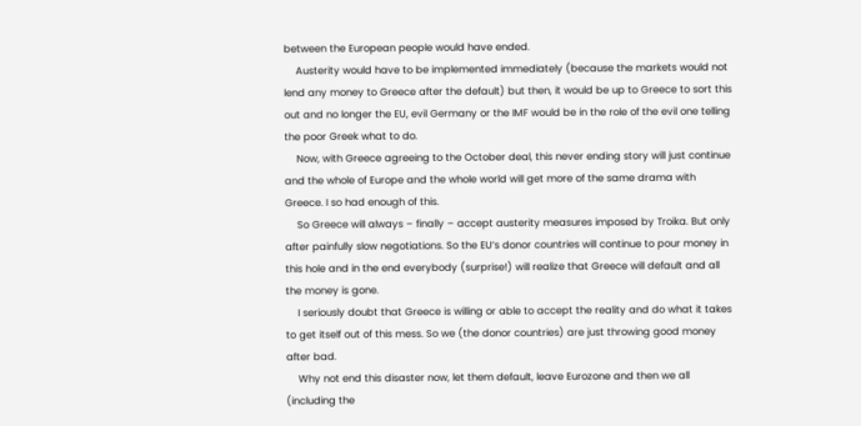between the European people would have ended.
    Austerity would have to be implemented immediately (because the markets would not lend any money to Greece after the default) but then, it would be up to Greece to sort this out and no longer the EU, evil Germany or the IMF would be in the role of the evil one telling the poor Greek what to do.
    Now, with Greece agreeing to the October deal, this never ending story will just continue and the whole of Europe and the whole world will get more of the same drama with Greece. I so had enough of this.
    So Greece will always – finally – accept austerity measures imposed by Troika. But only after painfully slow negotiations. So the EU’s donor countries will continue to pour money in this hole and in the end everybody (surprise!) will realize that Greece will default and all the money is gone.
    I seriously doubt that Greece is willing or able to accept the reality and do what it takes to get itself out of this mess. So we (the donor countries) are just throwing good money after bad.
    Why not end this disaster now, let them default, leave Eurozone and then we all (including the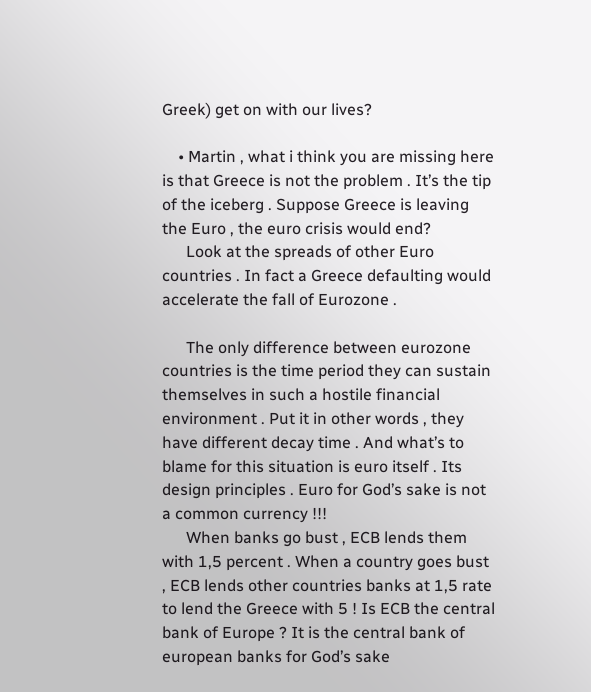Greek) get on with our lives?

    • Martin , what i think you are missing here is that Greece is not the problem . It’s the tip of the iceberg . Suppose Greece is leaving the Euro , the euro crisis would end?
      Look at the spreads of other Euro countries . In fact a Greece defaulting would accelerate the fall of Eurozone .

      The only difference between eurozone countries is the time period they can sustain themselves in such a hostile financial environment . Put it in other words , they have different decay time . And what’s to blame for this situation is euro itself . Its design principles . Euro for God’s sake is not a common currency !!!
      When banks go bust , ECB lends them with 1,5 percent . When a country goes bust , ECB lends other countries banks at 1,5 rate to lend the Greece with 5 ! Is ECB the central bank of Europe ? It is the central bank of european banks for God’s sake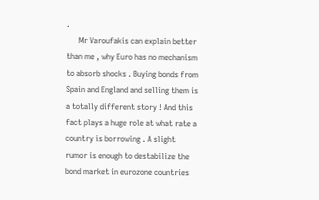.
      Mr Varoufakis can explain better than me , why Euro has no mechanism to absorb shocks . Buying bonds from Spain and England and selling them is a totally different story ! And this fact plays a huge role at what rate a country is borrowing . A slight rumor is enough to destabilize the bond market in eurozone countries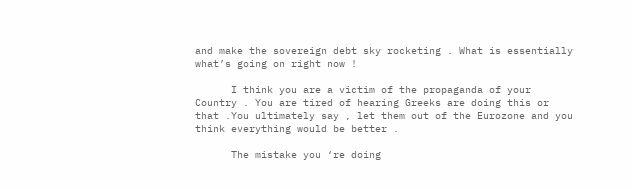and make the sovereign debt sky rocketing . What is essentially what’s going on right now !

      I think you are a victim of the propaganda of your Country . You are tired of hearing Greeks are doing this or that .You ultimately say , let them out of the Eurozone and you think everything would be better .

      The mistake you ‘re doing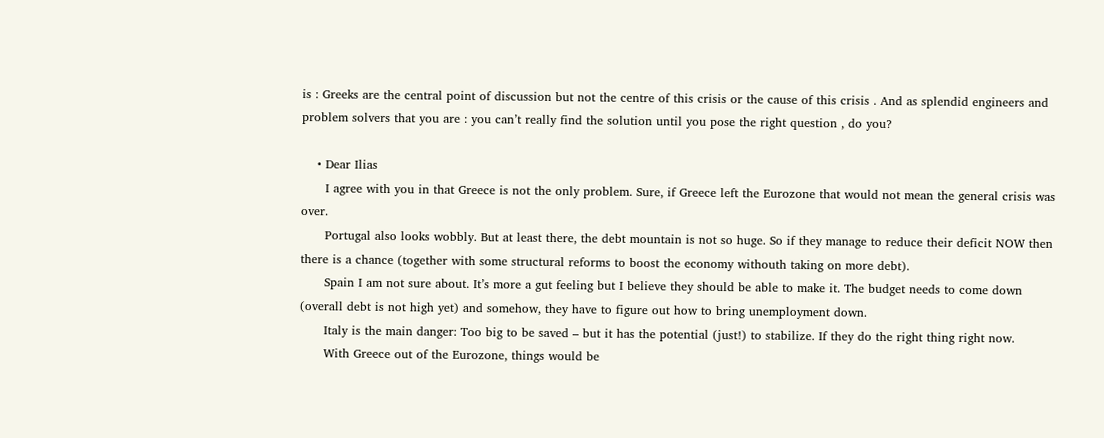is : Greeks are the central point of discussion but not the centre of this crisis or the cause of this crisis . And as splendid engineers and problem solvers that you are : you can’t really find the solution until you pose the right question , do you?

    • Dear Ilias
      I agree with you in that Greece is not the only problem. Sure, if Greece left the Eurozone that would not mean the general crisis was over.
      Portugal also looks wobbly. But at least there, the debt mountain is not so huge. So if they manage to reduce their deficit NOW then there is a chance (together with some structural reforms to boost the economy withouth taking on more debt).
      Spain I am not sure about. It’s more a gut feeling but I believe they should be able to make it. The budget needs to come down (overall debt is not high yet) and somehow, they have to figure out how to bring unemployment down.
      Italy is the main danger: Too big to be saved – but it has the potential (just!) to stabilize. If they do the right thing right now.
      With Greece out of the Eurozone, things would be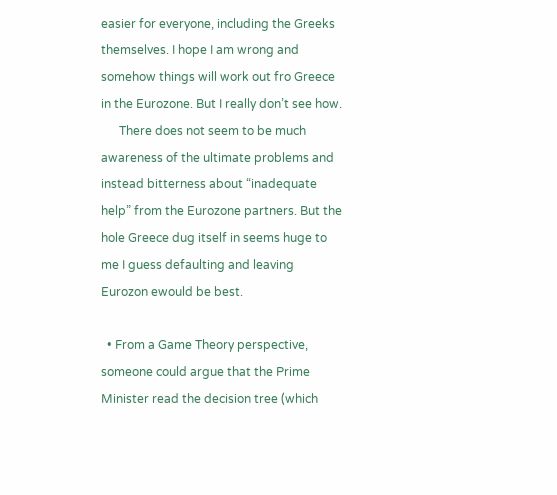easier for everyone, including the Greeks themselves. I hope I am wrong and somehow things will work out fro Greece in the Eurozone. But I really don’t see how.
      There does not seem to be much awareness of the ultimate problems and instead bitterness about “inadequate help” from the Eurozone partners. But the hole Greece dug itself in seems huge to me I guess defaulting and leaving Eurozon ewould be best.

  • From a Game Theory perspective, someone could argue that the Prime Minister read the decision tree (which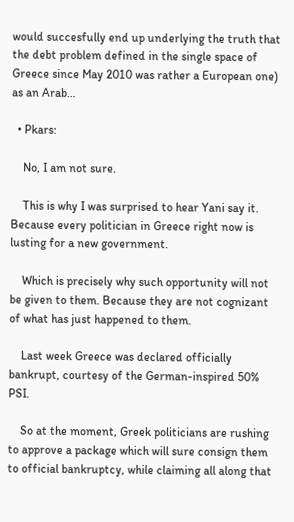would succesfully end up underlying the truth that the debt problem defined in the single space of Greece since May 2010 was rather a European one) as an Arab…

  • Pkars:

    No, I am not sure.

    This is why I was surprised to hear Yani say it. Because every politician in Greece right now is lusting for a new government.

    Which is precisely why such opportunity will not be given to them. Because they are not cognizant of what has just happened to them.

    Last week Greece was declared officially bankrupt, courtesy of the German-inspired 50% PSI.

    So at the moment, Greek politicians are rushing to approve a package which will sure consign them to official bankruptcy, while claiming all along that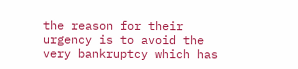the reason for their urgency is to avoid the very bankruptcy which has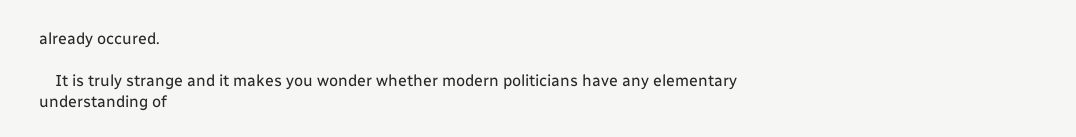already occured.

    It is truly strange and it makes you wonder whether modern politicians have any elementary understanding of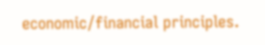economic/financial principles.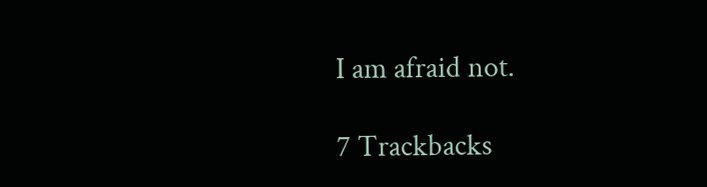I am afraid not.

7 Trackbacks